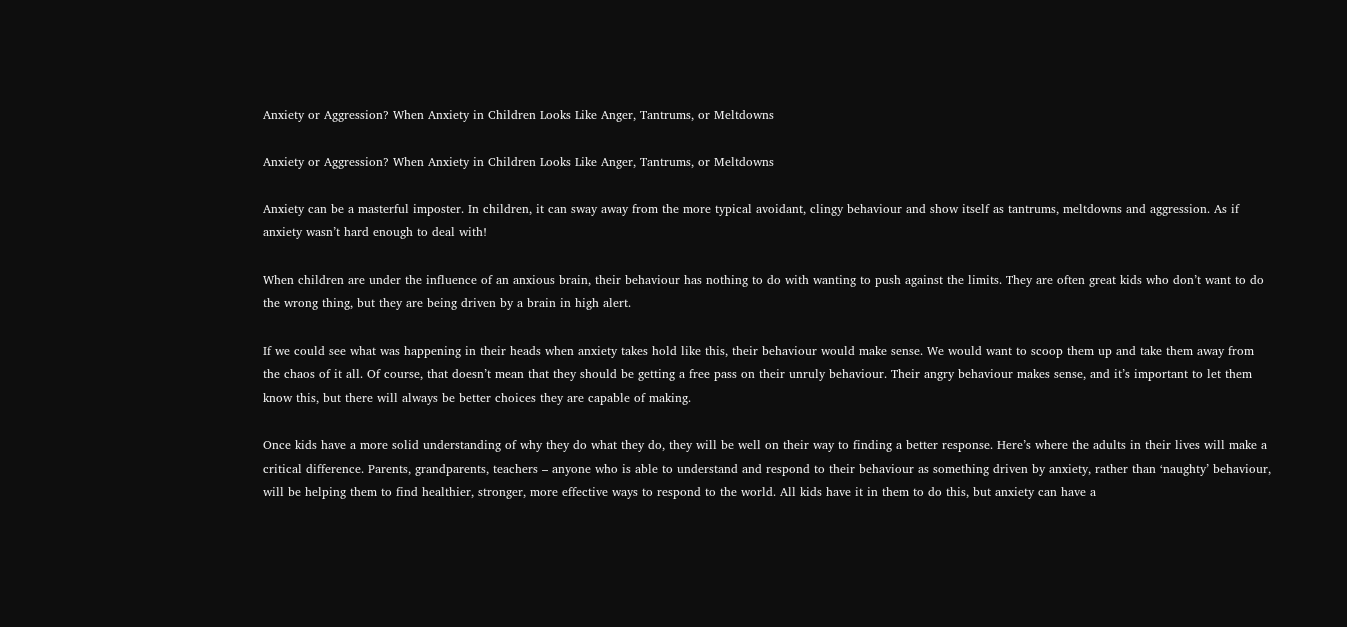Anxiety or Aggression? When Anxiety in Children Looks Like Anger, Tantrums, or Meltdowns

Anxiety or Aggression? When Anxiety in Children Looks Like Anger, Tantrums, or Meltdowns

Anxiety can be a masterful imposter. In children, it can sway away from the more typical avoidant, clingy behaviour and show itself as tantrums, meltdowns and aggression. As if anxiety wasn’t hard enough to deal with!

When children are under the influence of an anxious brain, their behaviour has nothing to do with wanting to push against the limits. They are often great kids who don’t want to do the wrong thing, but they are being driven by a brain in high alert.

If we could see what was happening in their heads when anxiety takes hold like this, their behaviour would make sense. We would want to scoop them up and take them away from the chaos of it all. Of course, that doesn’t mean that they should be getting a free pass on their unruly behaviour. Their angry behaviour makes sense, and it’s important to let them know this, but there will always be better choices they are capable of making.

Once kids have a more solid understanding of why they do what they do, they will be well on their way to finding a better response. Here’s where the adults in their lives will make a critical difference. Parents, grandparents, teachers – anyone who is able to understand and respond to their behaviour as something driven by anxiety, rather than ‘naughty’ behaviour, will be helping them to find healthier, stronger, more effective ways to respond to the world. All kids have it in them to do this, but anxiety can have a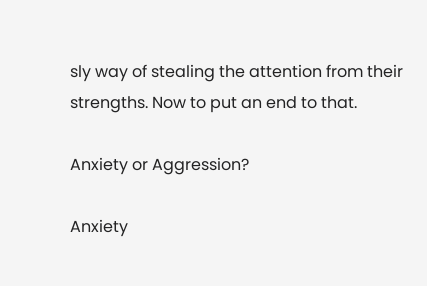sly way of stealing the attention from their strengths. Now to put an end to that.

Anxiety or Aggression?

Anxiety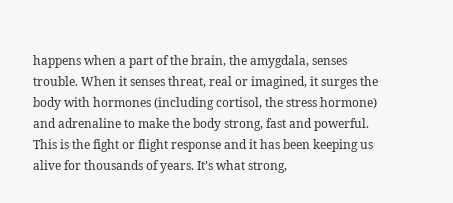happens when a part of the brain, the amygdala, senses trouble. When it senses threat, real or imagined, it surges the body with hormones (including cortisol, the stress hormone) and adrenaline to make the body strong, fast and powerful. This is the fight or flight response and it has been keeping us alive for thousands of years. It’s what strong,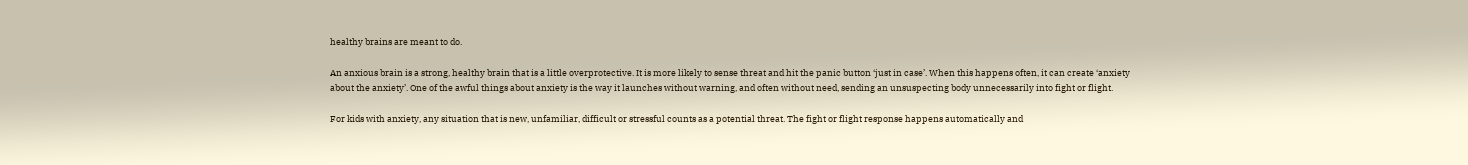healthy brains are meant to do.

An anxious brain is a strong, healthy brain that is a little overprotective. It is more likely to sense threat and hit the panic button ‘just in case’. When this happens often, it can create ‘anxiety about the anxiety’. One of the awful things about anxiety is the way it launches without warning, and often without need, sending an unsuspecting body unnecessarily into fight or flight.

For kids with anxiety, any situation that is new, unfamiliar, difficult or stressful counts as a potential threat. The fight or flight response happens automatically and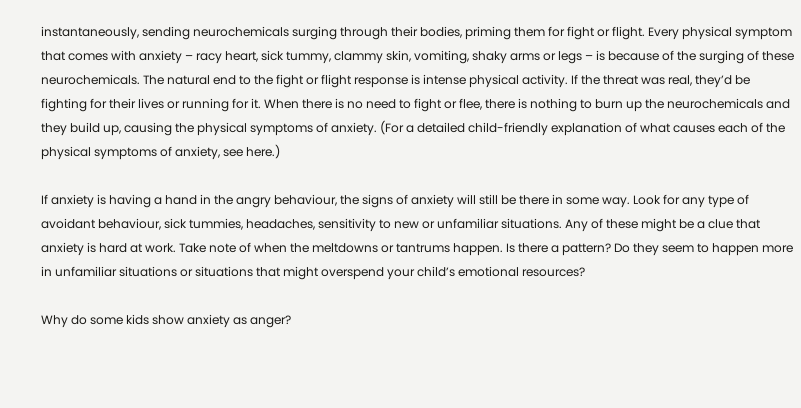instantaneously, sending neurochemicals surging through their bodies, priming them for fight or flight. Every physical symptom that comes with anxiety – racy heart, sick tummy, clammy skin, vomiting, shaky arms or legs – is because of the surging of these neurochemicals. The natural end to the fight or flight response is intense physical activity. If the threat was real, they’d be fighting for their lives or running for it. When there is no need to fight or flee, there is nothing to burn up the neurochemicals and they build up, causing the physical symptoms of anxiety. (For a detailed child-friendly explanation of what causes each of the physical symptoms of anxiety, see here.)

If anxiety is having a hand in the angry behaviour, the signs of anxiety will still be there in some way. Look for any type of avoidant behaviour, sick tummies, headaches, sensitivity to new or unfamiliar situations. Any of these might be a clue that anxiety is hard at work. Take note of when the meltdowns or tantrums happen. Is there a pattern? Do they seem to happen more in unfamiliar situations or situations that might overspend your child’s emotional resources?

Why do some kids show anxiety as anger?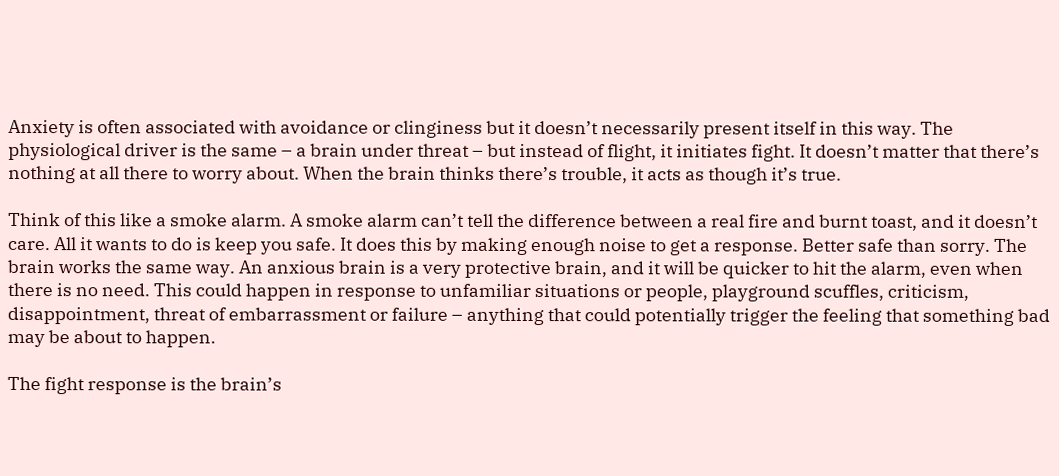Anxiety is often associated with avoidance or clinginess but it doesn’t necessarily present itself in this way. The physiological driver is the same – a brain under threat – but instead of flight, it initiates fight. It doesn’t matter that there’s nothing at all there to worry about. When the brain thinks there’s trouble, it acts as though it’s true.

Think of this like a smoke alarm. A smoke alarm can’t tell the difference between a real fire and burnt toast, and it doesn’t care. All it wants to do is keep you safe. It does this by making enough noise to get a response. Better safe than sorry. The brain works the same way. An anxious brain is a very protective brain, and it will be quicker to hit the alarm, even when there is no need. This could happen in response to unfamiliar situations or people, playground scuffles, criticism, disappointment, threat of embarrassment or failure – anything that could potentially trigger the feeling that something bad may be about to happen.

The fight response is the brain’s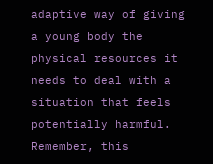adaptive way of giving a young body the physical resources it needs to deal with a situation that feels potentially harmful. Remember, this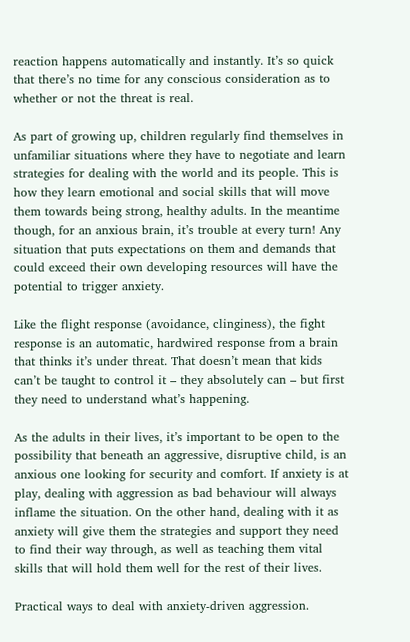reaction happens automatically and instantly. It’s so quick that there’s no time for any conscious consideration as to whether or not the threat is real.

As part of growing up, children regularly find themselves in unfamiliar situations where they have to negotiate and learn strategies for dealing with the world and its people. This is how they learn emotional and social skills that will move them towards being strong, healthy adults. In the meantime though, for an anxious brain, it’s trouble at every turn! Any situation that puts expectations on them and demands that could exceed their own developing resources will have the potential to trigger anxiety.

Like the flight response (avoidance, clinginess), the fight response is an automatic, hardwired response from a brain that thinks it’s under threat. That doesn’t mean that kids can’t be taught to control it – they absolutely can – but first they need to understand what’s happening.

As the adults in their lives, it’s important to be open to the possibility that beneath an aggressive, disruptive child, is an anxious one looking for security and comfort. If anxiety is at play, dealing with aggression as bad behaviour will always inflame the situation. On the other hand, dealing with it as anxiety will give them the strategies and support they need to find their way through, as well as teaching them vital skills that will hold them well for the rest of their lives.

Practical ways to deal with anxiety-driven aggression.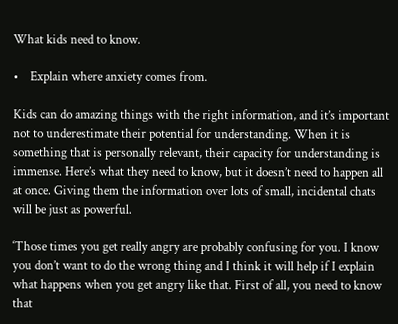What kids need to know.

•    Explain where anxiety comes from.

Kids can do amazing things with the right information, and it’s important not to underestimate their potential for understanding. When it is something that is personally relevant, their capacity for understanding is immense. Here’s what they need to know, but it doesn’t need to happen all at once. Giving them the information over lots of small, incidental chats will be just as powerful.

‘Those times you get really angry are probably confusing for you. I know you don’t want to do the wrong thing and I think it will help if I explain what happens when you get angry like that. First of all, you need to know that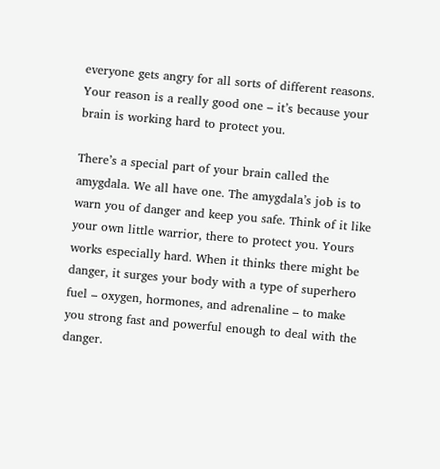everyone gets angry for all sorts of different reasons. Your reason is a really good one – it’s because your brain is working hard to protect you.

There’s a special part of your brain called the amygdala. We all have one. The amygdala’s job is to warn you of danger and keep you safe. Think of it like your own little warrior, there to protect you. Yours works especially hard. When it thinks there might be danger, it surges your body with a type of superhero fuel – oxygen, hormones, and adrenaline – to make you strong fast and powerful enough to deal with the danger.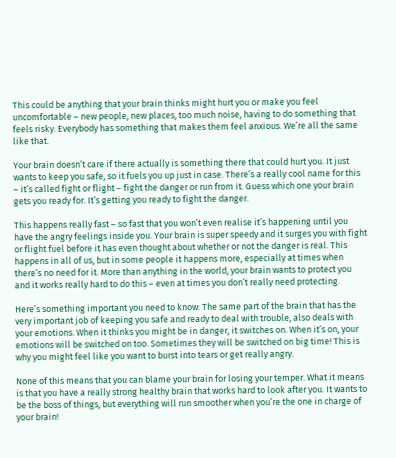This could be anything that your brain thinks might hurt you or make you feel uncomfortable – new people, new places, too much noise, having to do something that feels risky. Everybody has something that makes them feel anxious. We’re all the same like that.

Your brain doesn’t care if there actually is something there that could hurt you. It just wants to keep you safe, so it fuels you up just in case. There’s a really cool name for this – it’s called fight or flight – fight the danger or run from it. Guess which one your brain gets you ready for. It’s getting you ready to fight the danger.

This happens really fast – so fast that you won’t even realise it’s happening until you have the angry feelings inside you. Your brain is super speedy and it surges you with fight or flight fuel before it has even thought about whether or not the danger is real. This happens in all of us, but in some people it happens more, especially at times when there’s no need for it. More than anything in the world, your brain wants to protect you and it works really hard to do this – even at times you don’t really need protecting.

Here’s something important you need to know: The same part of the brain that has the very important job of keeping you safe and ready to deal with trouble, also deals with your emotions. When it thinks you might be in danger, it switches on. When it’s on, your emotions will be switched on too. Sometimes they will be switched on big time! This is why you might feel like you want to burst into tears or get really angry.

None of this means that you can blame your brain for losing your temper. What it means is that you have a really strong healthy brain that works hard to look after you. It wants to be the boss of things, but everything will run smoother when you’re the one in charge of your brain!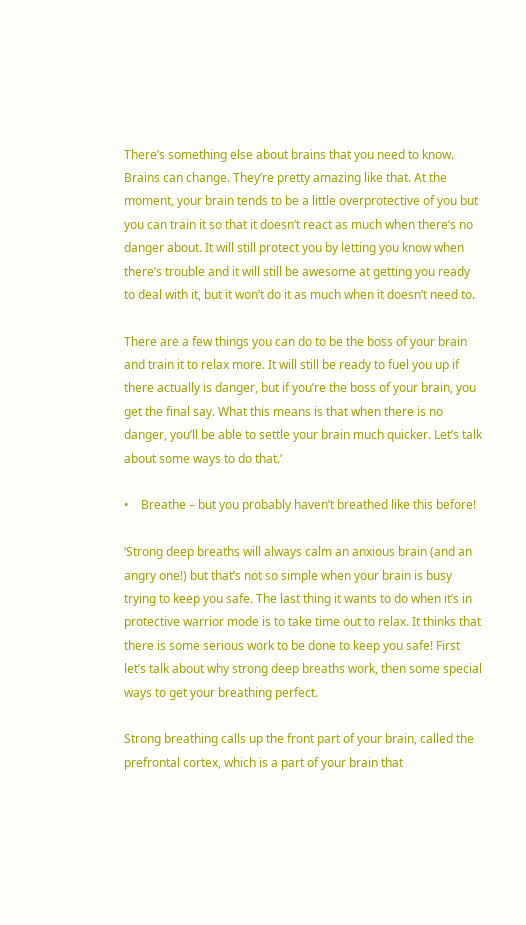There’s something else about brains that you need to know. Brains can change. They’re pretty amazing like that. At the moment, your brain tends to be a little overprotective of you but you can train it so that it doesn’t react as much when there’s no danger about. It will still protect you by letting you know when there’s trouble and it will still be awesome at getting you ready to deal with it, but it won’t do it as much when it doesn’t need to.

There are a few things you can do to be the boss of your brain and train it to relax more. It will still be ready to fuel you up if there actually is danger, but if you’re the boss of your brain, you get the final say. What this means is that when there is no danger, you’ll be able to settle your brain much quicker. Let’s talk about some ways to do that.’

•    Breathe – but you probably haven’t breathed like this before!

‘Strong deep breaths will always calm an anxious brain (and an angry one!) but that’s not so simple when your brain is busy trying to keep you safe. The last thing it wants to do when it’s in protective warrior mode is to take time out to relax. It thinks that there is some serious work to be done to keep you safe! First let’s talk about why strong deep breaths work, then some special ways to get your breathing perfect.

Strong breathing calls up the front part of your brain, called the prefrontal cortex, which is a part of your brain that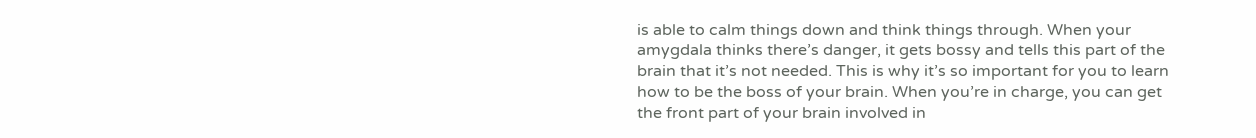is able to calm things down and think things through. When your amygdala thinks there’s danger, it gets bossy and tells this part of the brain that it’s not needed. This is why it’s so important for you to learn how to be the boss of your brain. When you’re in charge, you can get the front part of your brain involved in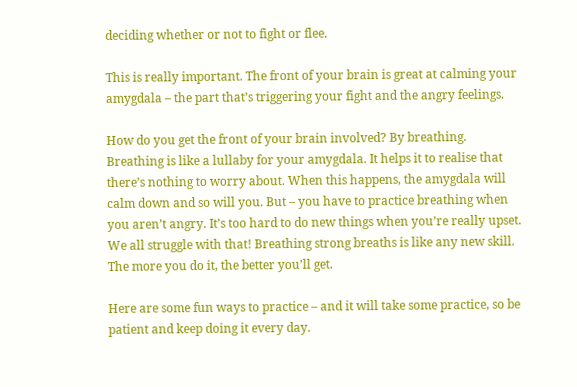deciding whether or not to fight or flee.

This is really important. The front of your brain is great at calming your amygdala – the part that’s triggering your fight and the angry feelings.

How do you get the front of your brain involved? By breathing. Breathing is like a lullaby for your amygdala. It helps it to realise that there’s nothing to worry about. When this happens, the amygdala will calm down and so will you. But – you have to practice breathing when you aren’t angry. It’s too hard to do new things when you’re really upset. We all struggle with that! Breathing strong breaths is like any new skill. The more you do it, the better you’ll get.

Here are some fun ways to practice – and it will take some practice, so be patient and keep doing it every day.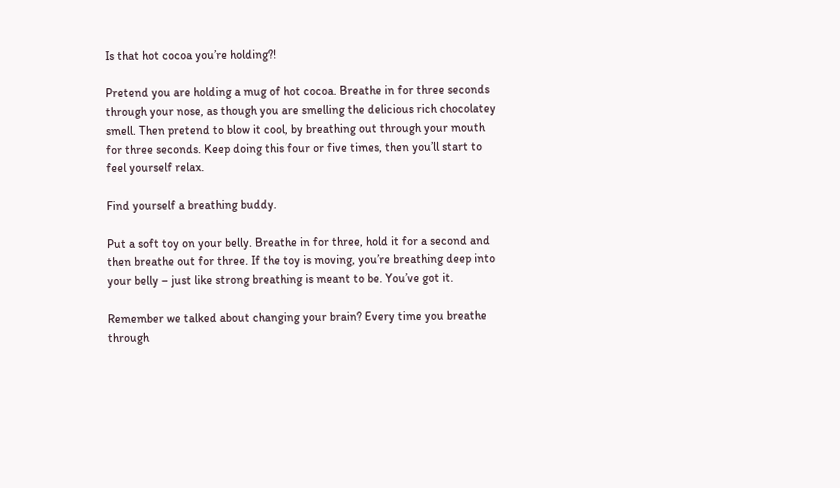Is that hot cocoa you’re holding?!

Pretend you are holding a mug of hot cocoa. Breathe in for three seconds through your nose, as though you are smelling the delicious rich chocolatey smell. Then pretend to blow it cool, by breathing out through your mouth for three seconds. Keep doing this four or five times, then you’ll start to feel yourself relax.

Find yourself a breathing buddy.

Put a soft toy on your belly. Breathe in for three, hold it for a second and then breathe out for three. If the toy is moving, you’re breathing deep into your belly – just like strong breathing is meant to be. You’ve got it.

Remember we talked about changing your brain? Every time you breathe through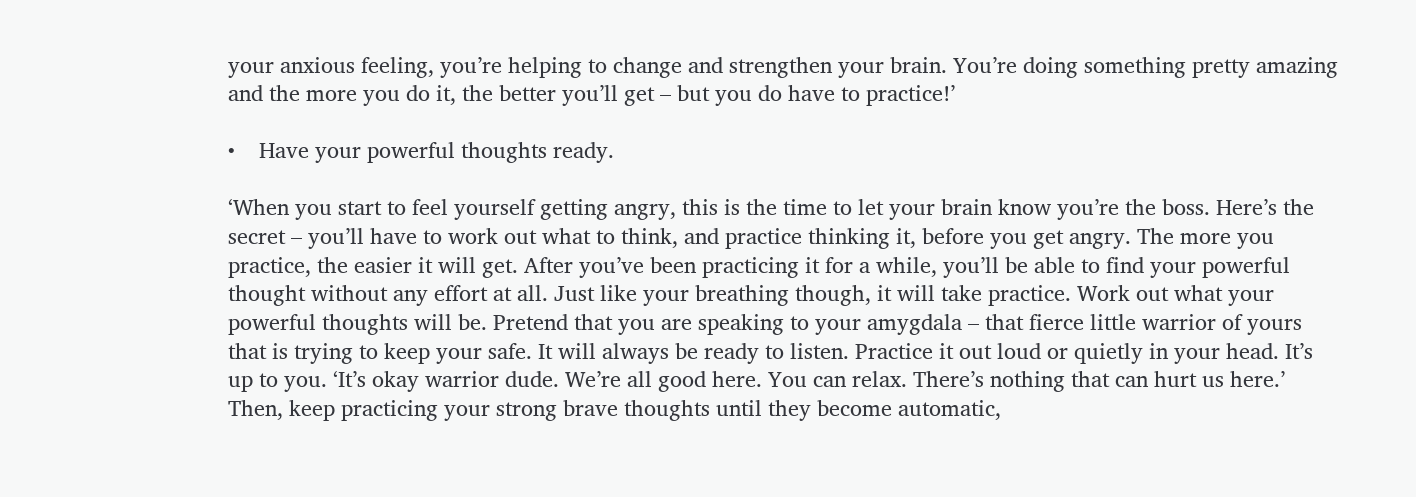your anxious feeling, you’re helping to change and strengthen your brain. You’re doing something pretty amazing and the more you do it, the better you’ll get – but you do have to practice!’

•    Have your powerful thoughts ready.

‘When you start to feel yourself getting angry, this is the time to let your brain know you’re the boss. Here’s the secret – you’ll have to work out what to think, and practice thinking it, before you get angry. The more you practice, the easier it will get. After you’ve been practicing it for a while, you’ll be able to find your powerful thought without any effort at all. Just like your breathing though, it will take practice. Work out what your powerful thoughts will be. Pretend that you are speaking to your amygdala – that fierce little warrior of yours that is trying to keep your safe. It will always be ready to listen. Practice it out loud or quietly in your head. It’s up to you. ‘It’s okay warrior dude. We’re all good here. You can relax. There’s nothing that can hurt us here.’ Then, keep practicing your strong brave thoughts until they become automatic,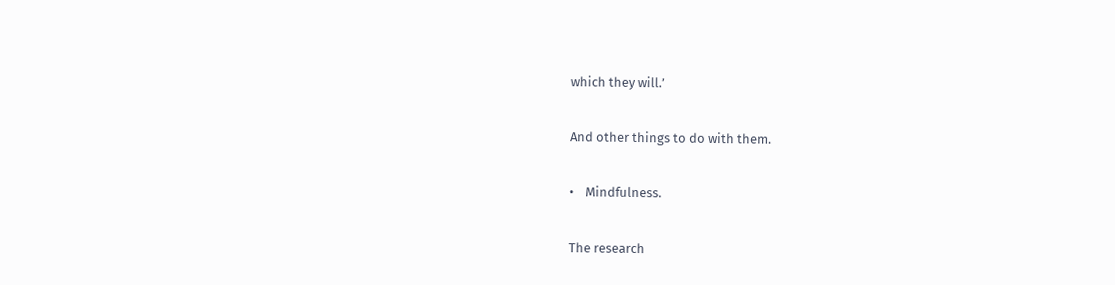which they will.’

And other things to do with them.

•    Mindfulness.

The research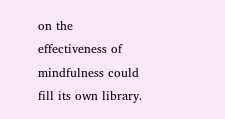on the effectiveness of mindfulness could fill its own library.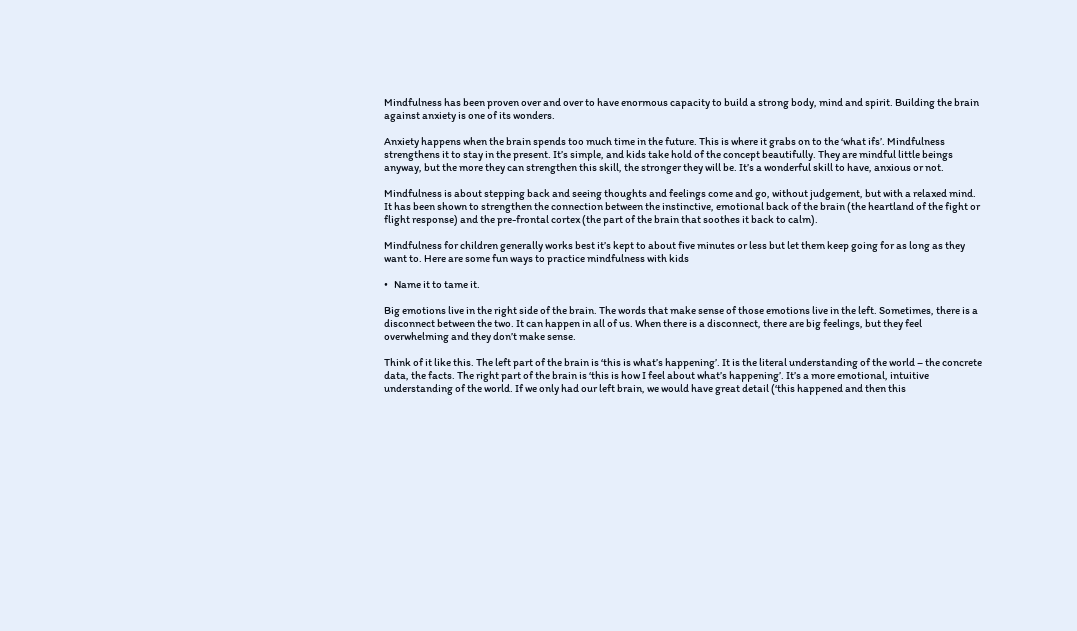Mindfulness has been proven over and over to have enormous capacity to build a strong body, mind and spirit. Building the brain against anxiety is one of its wonders.

Anxiety happens when the brain spends too much time in the future. This is where it grabs on to the ‘what ifs’. Mindfulness strengthens it to stay in the present. It’s simple, and kids take hold of the concept beautifully. They are mindful little beings anyway, but the more they can strengthen this skill, the stronger they will be. It’s a wonderful skill to have, anxious or not.

Mindfulness is about stepping back and seeing thoughts and feelings come and go, without judgement, but with a relaxed mind. It has been shown to strengthen the connection between the instinctive, emotional back of the brain (the heartland of the fight or flight response) and the pre-frontal cortex (the part of the brain that soothes it back to calm).

Mindfulness for children generally works best it’s kept to about five minutes or less but let them keep going for as long as they want to. Here are some fun ways to practice mindfulness with kids

•   Name it to tame it.

Big emotions live in the right side of the brain. The words that make sense of those emotions live in the left. Sometimes, there is a disconnect between the two. It can happen in all of us. When there is a disconnect, there are big feelings, but they feel overwhelming and they don’t make sense.

Think of it like this. The left part of the brain is ‘this is what’s happening’. It is the literal understanding of the world – the concrete data, the facts. The right part of the brain is ‘this is how I feel about what’s happening’. It’s a more emotional, intuitive understanding of the world. If we only had our left brain, we would have great detail (‘this happened and then this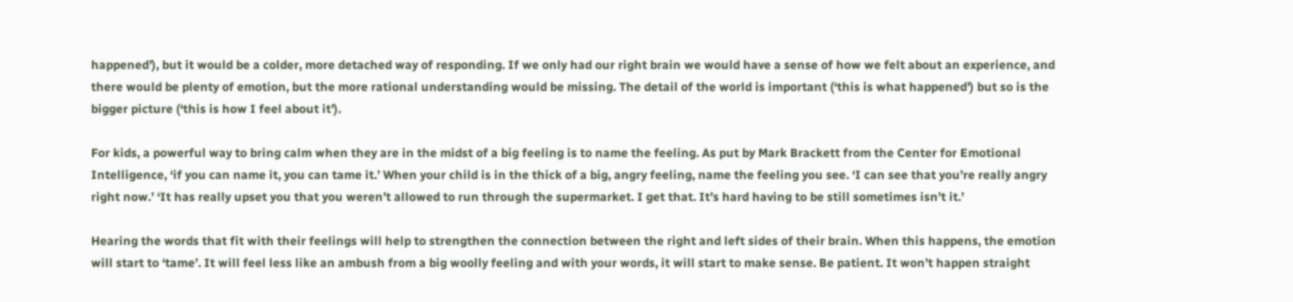happened’), but it would be a colder, more detached way of responding. If we only had our right brain we would have a sense of how we felt about an experience, and there would be plenty of emotion, but the more rational understanding would be missing. The detail of the world is important (‘this is what happened’) but so is the bigger picture (‘this is how I feel about it’).

For kids, a powerful way to bring calm when they are in the midst of a big feeling is to name the feeling. As put by Mark Brackett from the Center for Emotional Intelligence, ‘if you can name it, you can tame it.’ When your child is in the thick of a big, angry feeling, name the feeling you see. ‘I can see that you’re really angry right now.’ ‘It has really upset you that you weren’t allowed to run through the supermarket. I get that. It’s hard having to be still sometimes isn’t it.’

Hearing the words that fit with their feelings will help to strengthen the connection between the right and left sides of their brain. When this happens, the emotion will start to ‘tame’. It will feel less like an ambush from a big woolly feeling and with your words, it will start to make sense. Be patient. It won’t happen straight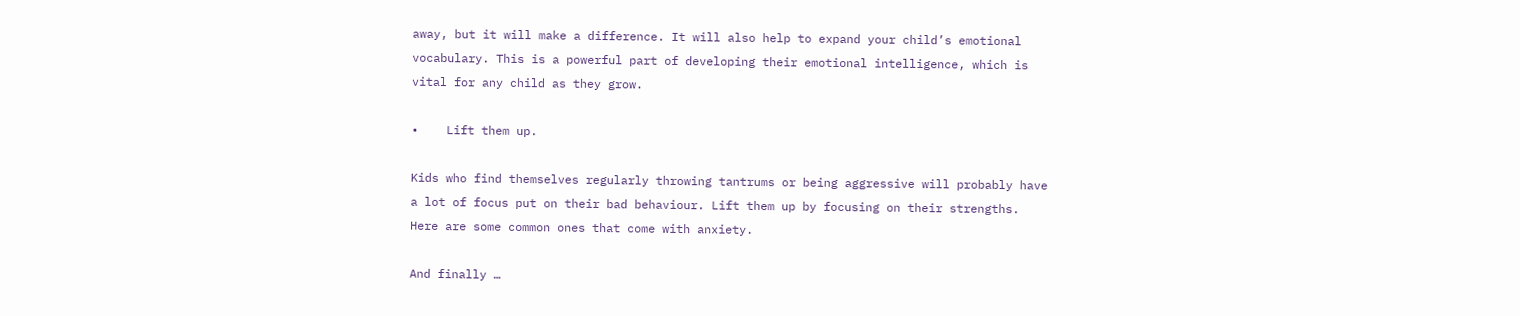away, but it will make a difference. It will also help to expand your child’s emotional vocabulary. This is a powerful part of developing their emotional intelligence, which is vital for any child as they grow.

•    Lift them up.

Kids who find themselves regularly throwing tantrums or being aggressive will probably have a lot of focus put on their bad behaviour. Lift them up by focusing on their strengths. Here are some common ones that come with anxiety.

And finally …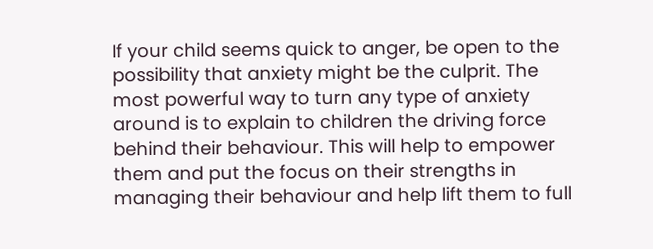If your child seems quick to anger, be open to the possibility that anxiety might be the culprit. The most powerful way to turn any type of anxiety around is to explain to children the driving force behind their behaviour. This will help to empower them and put the focus on their strengths in managing their behaviour and help lift them to full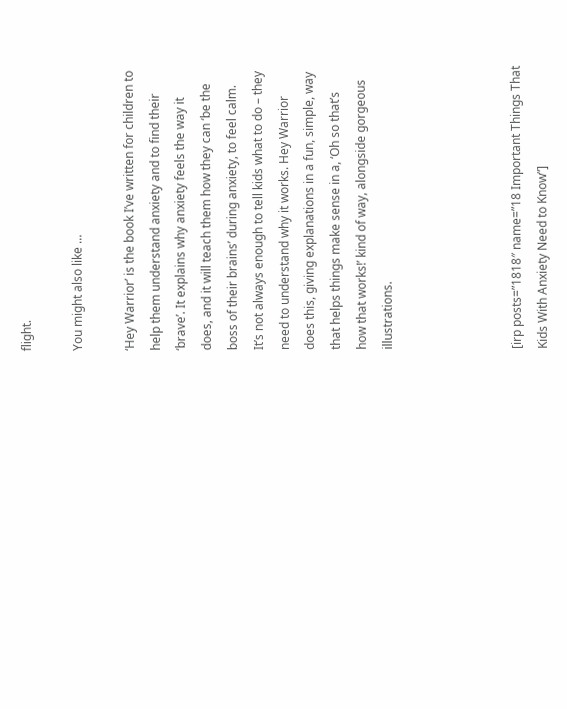flight.

You might also like …

‘Hey Warrior’ is the book I’ve written for children to help them understand anxiety and to find their ‘brave’. It explains why anxiety feels the way it does, and it will teach them how they can ‘be the boss of their brains’ during anxiety, to feel calm. It’s not always enough to tell kids what to do – they need to understand why it works. Hey Warrior does this, giving explanations in a fun, simple, way that helps things make sense in a, ‘Oh so that’s how that works!’ kind of way, alongside gorgeous illustrations.




[irp posts=”1818″ name=”18 Important Things That Kids With Anxiety Need to Know”]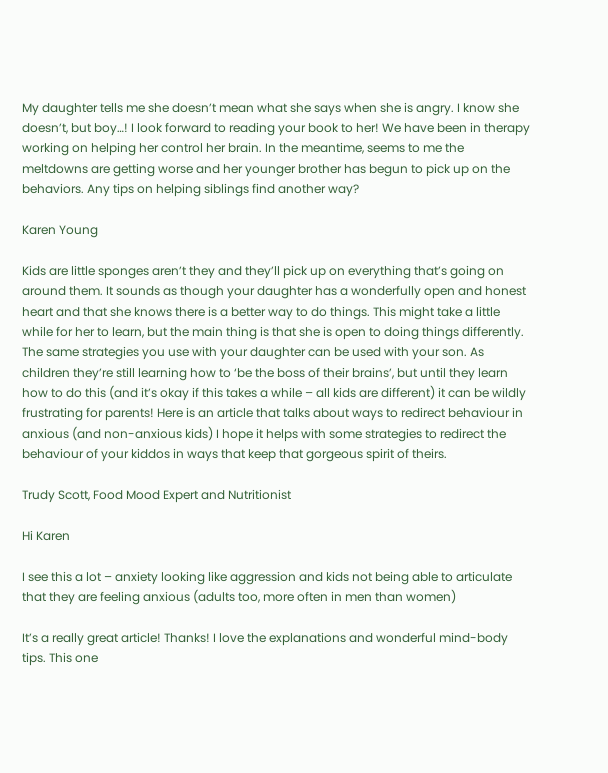My daughter tells me she doesn’t mean what she says when she is angry. I know she doesn’t, but boy…! I look forward to reading your book to her! We have been in therapy working on helping her control her brain. In the meantime, seems to me the meltdowns are getting worse and her younger brother has begun to pick up on the behaviors. Any tips on helping siblings find another way?

Karen Young

Kids are little sponges aren’t they and they’ll pick up on everything that’s going on around them. It sounds as though your daughter has a wonderfully open and honest heart and that she knows there is a better way to do things. This might take a little while for her to learn, but the main thing is that she is open to doing things differently. The same strategies you use with your daughter can be used with your son. As children they’re still learning how to ‘be the boss of their brains’, but until they learn how to do this (and it’s okay if this takes a while – all kids are different) it can be wildly frustrating for parents! Here is an article that talks about ways to redirect behaviour in anxious (and non-anxious kids) I hope it helps with some strategies to redirect the behaviour of your kiddos in ways that keep that gorgeous spirit of theirs.

Trudy Scott, Food Mood Expert and Nutritionist

Hi Karen

I see this a lot – anxiety looking like aggression and kids not being able to articulate that they are feeling anxious (adults too, more often in men than women)

It’s a really great article! Thanks! I love the explanations and wonderful mind-body tips. This one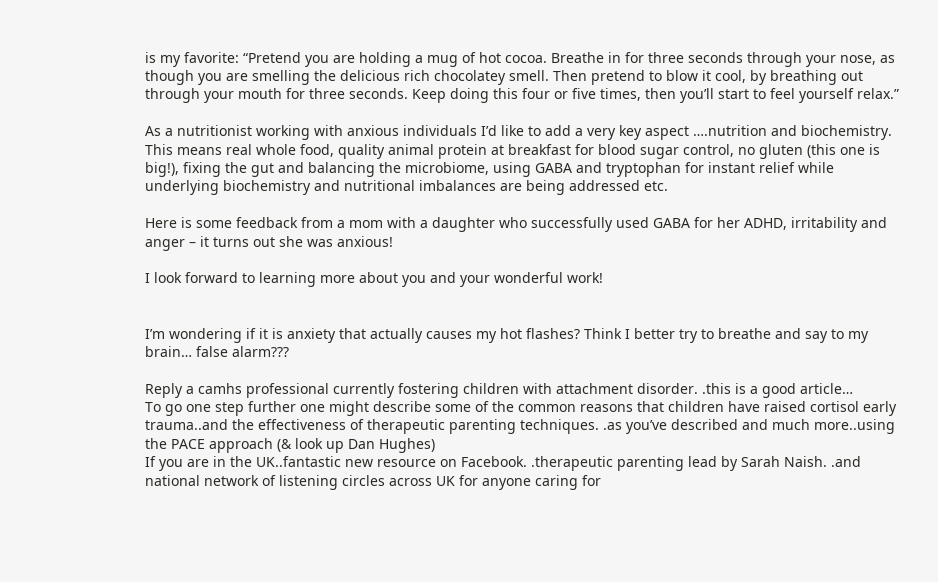is my favorite: “Pretend you are holding a mug of hot cocoa. Breathe in for three seconds through your nose, as though you are smelling the delicious rich chocolatey smell. Then pretend to blow it cool, by breathing out through your mouth for three seconds. Keep doing this four or five times, then you’ll start to feel yourself relax.”

As a nutritionist working with anxious individuals I’d like to add a very key aspect ….nutrition and biochemistry. This means real whole food, quality animal protein at breakfast for blood sugar control, no gluten (this one is big!), fixing the gut and balancing the microbiome, using GABA and tryptophan for instant relief while underlying biochemistry and nutritional imbalances are being addressed etc.

Here is some feedback from a mom with a daughter who successfully used GABA for her ADHD, irritability and anger – it turns out she was anxious!

I look forward to learning more about you and your wonderful work!


I’m wondering if it is anxiety that actually causes my hot flashes? Think I better try to breathe and say to my brain… false alarm???

Reply a camhs professional currently fostering children with attachment disorder. .this is a good article…
To go one step further one might describe some of the common reasons that children have raised cortisol early trauma..and the effectiveness of therapeutic parenting techniques. .as you’ve described and much more..using the PACE approach (& look up Dan Hughes)
If you are in the UK..fantastic new resource on Facebook. .therapeutic parenting lead by Sarah Naish. .and national network of listening circles across UK for anyone caring for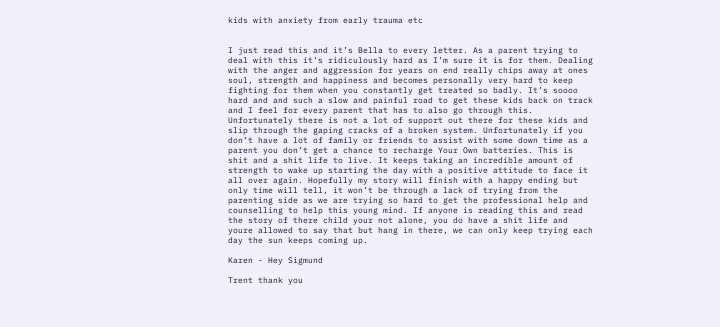kids with anxiety from early trauma etc


I just read this and it’s Bella to every letter. As a parent trying to deal with this it’s ridiculously hard as I’m sure it is for them. Dealing with the anger and aggression for years on end really chips away at ones soul, strength and happiness and becomes personally very hard to keep fighting for them when you constantly get treated so badly. It’s soooo hard and and such a slow and painful road to get these kids back on track and I feel for every parent that has to also go through this. Unfortunately there is not a lot of support out there for these kids and slip through the gaping cracks of a broken system. Unfortunately if you don’t have a lot of family or friends to assist with some down time as a parent you don’t get a chance to recharge Your Own batteries. This is shit and a shit life to live. It keeps taking an incredible amount of strength to wake up starting the day with a positive attitude to face it all over again. Hopefully my story will finish with a happy ending but only time will tell, it won’t be through a lack of trying from the parenting side as we are trying so hard to get the professional help and counselling to help this young mind. If anyone is reading this and read the story of there child your not alone, you do have a shit life and youre allowed to say that but hang in there, we can only keep trying each day the sun keeps coming up.

Karen - Hey Sigmund

Trent thank you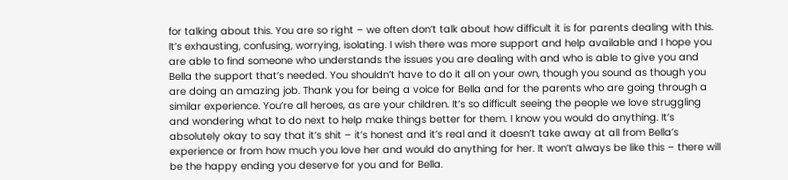for talking about this. You are so right – we often don’t talk about how difficult it is for parents dealing with this. It’s exhausting, confusing, worrying, isolating. I wish there was more support and help available and I hope you are able to find someone who understands the issues you are dealing with and who is able to give you and Bella the support that’s needed. You shouldn’t have to do it all on your own, though you sound as though you are doing an amazing job. Thank you for being a voice for Bella and for the parents who are going through a similar experience. You’re all heroes, as are your children. It’s so difficult seeing the people we love struggling and wondering what to do next to help make things better for them. I know you would do anything. It’s absolutely okay to say that it’s shit – it’s honest and it’s real and it doesn’t take away at all from Bella’s experience or from how much you love her and would do anything for her. It won’t always be like this – there will be the happy ending you deserve for you and for Bella.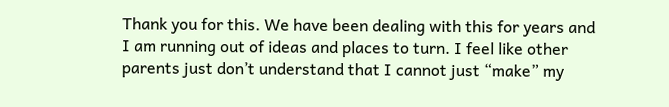Thank you for this. We have been dealing with this for years and I am running out of ideas and places to turn. I feel like other parents just don’t understand that I cannot just “make” my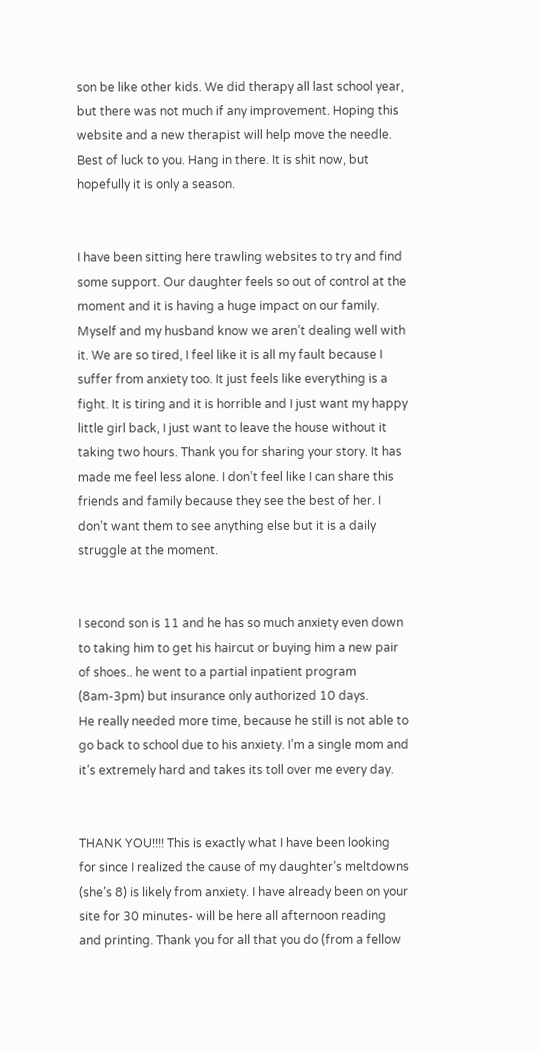son be like other kids. We did therapy all last school year, but there was not much if any improvement. Hoping this website and a new therapist will help move the needle. Best of luck to you. Hang in there. It is shit now, but hopefully it is only a season.


I have been sitting here trawling websites to try and find some support. Our daughter feels so out of control at the moment and it is having a huge impact on our family. Myself and my husband know we aren’t dealing well with it. We are so tired, I feel like it is all my fault because I suffer from anxiety too. It just feels like everything is a fight. It is tiring and it is horrible and I just want my happy little girl back, I just want to leave the house without it taking two hours. Thank you for sharing your story. It has made me feel less alone. I don’t feel like I can share this friends and family because they see the best of her. I don’t want them to see anything else but it is a daily struggle at the moment.


I second son is 11 and he has so much anxiety even down to taking him to get his haircut or buying him a new pair of shoes.. he went to a partial inpatient program (8am-3pm) but insurance only authorized 10 days.
He really needed more time, because he still is not able to go back to school due to his anxiety. I’m a single mom and it’s extremely hard and takes its toll over me every day.


THANK YOU!!!! This is exactly what I have been looking for since I realized the cause of my daughter’s meltdowns (she’s 8) is likely from anxiety. I have already been on your site for 30 minutes- will be here all afternoon reading and printing. Thank you for all that you do (from a fellow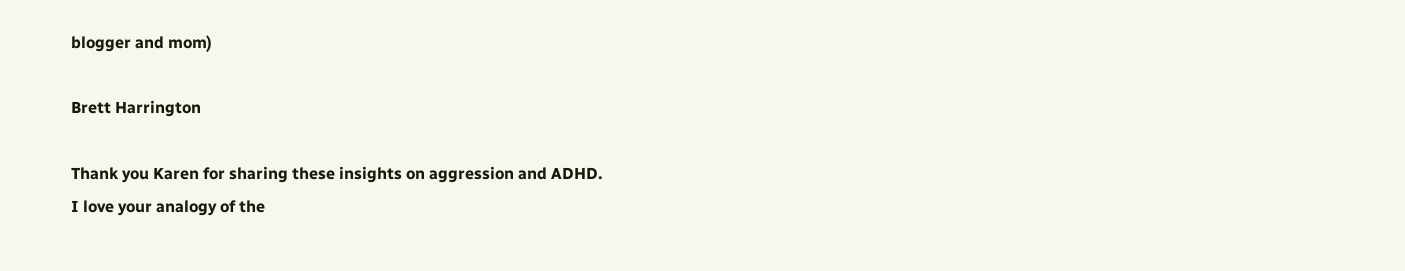blogger and mom)

Brett Harrington

Thank you Karen for sharing these insights on aggression and ADHD.
I love your analogy of the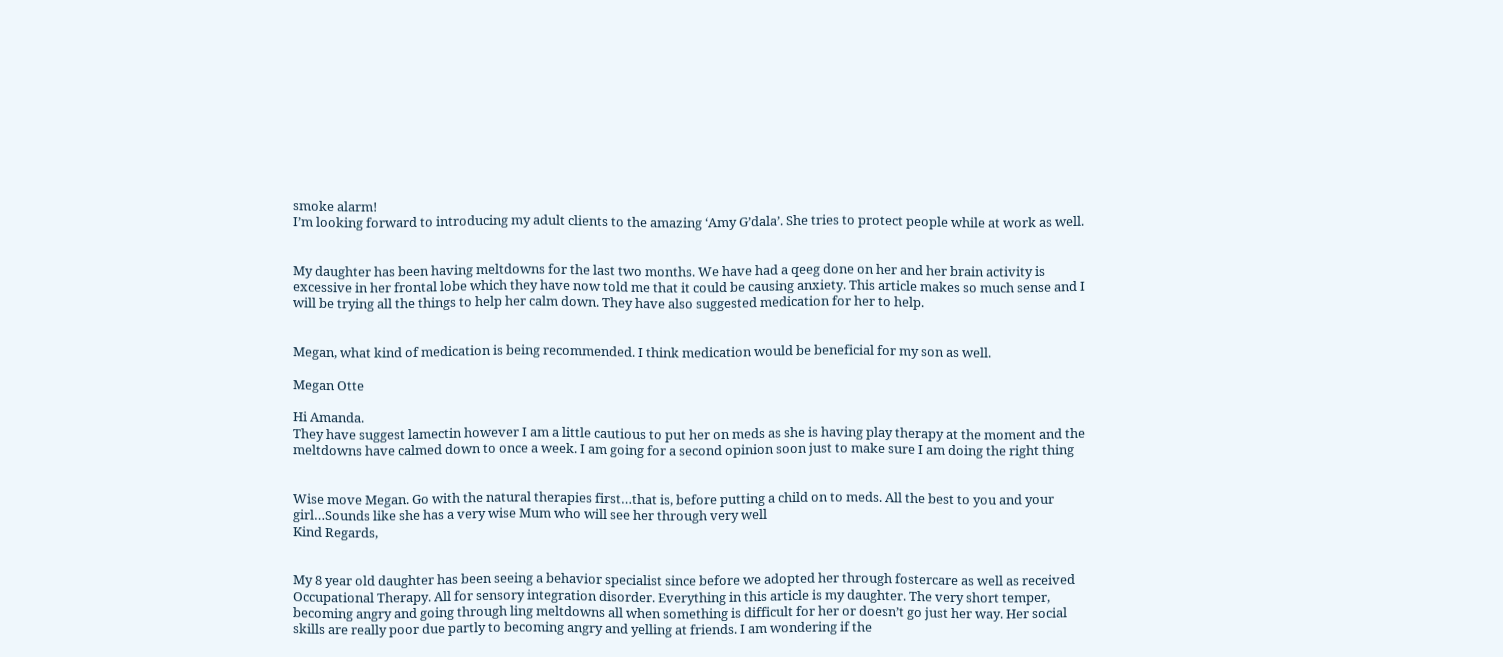smoke alarm!
I’m looking forward to introducing my adult clients to the amazing ‘Amy G’dala’. She tries to protect people while at work as well.


My daughter has been having meltdowns for the last two months. We have had a qeeg done on her and her brain activity is excessive in her frontal lobe which they have now told me that it could be causing anxiety. This article makes so much sense and I will be trying all the things to help her calm down. They have also suggested medication for her to help.


Megan, what kind of medication is being recommended. I think medication would be beneficial for my son as well.

Megan Otte

Hi Amanda.
They have suggest lamectin however I am a little cautious to put her on meds as she is having play therapy at the moment and the meltdowns have calmed down to once a week. I am going for a second opinion soon just to make sure I am doing the right thing


Wise move Megan. Go with the natural therapies first…that is, before putting a child on to meds. All the best to you and your girl…Sounds like she has a very wise Mum who will see her through very well
Kind Regards,


My 8 year old daughter has been seeing a behavior specialist since before we adopted her through fostercare as well as received Occupational Therapy. All for sensory integration disorder. Everything in this article is my daughter. The very short temper, becoming angry and going through ling meltdowns all when something is difficult for her or doesn’t go just her way. Her social skills are really poor due partly to becoming angry and yelling at friends. I am wondering if the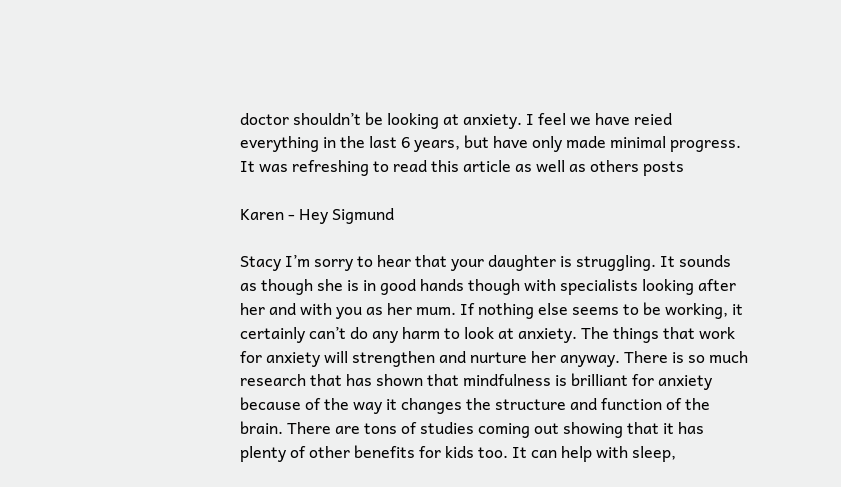doctor shouldn’t be looking at anxiety. I feel we have reied everything in the last 6 years, but have only made minimal progress. It was refreshing to read this article as well as others posts

Karen - Hey Sigmund

Stacy I’m sorry to hear that your daughter is struggling. It sounds as though she is in good hands though with specialists looking after her and with you as her mum. If nothing else seems to be working, it certainly can’t do any harm to look at anxiety. The things that work for anxiety will strengthen and nurture her anyway. There is so much research that has shown that mindfulness is brilliant for anxiety because of the way it changes the structure and function of the brain. There are tons of studies coming out showing that it has plenty of other benefits for kids too. It can help with sleep,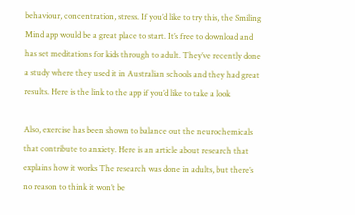behaviour, concentration, stress. If you’d like to try this, the Smiling Mind app would be a great place to start. It’s free to download and has set meditations for kids through to adult. They’ve recently done a study where they used it in Australian schools and they had great results. Here is the link to the app if you’d like to take a look

Also, exercise has been shown to balance out the neurochemicals that contribute to anxiety. Here is an article about research that explains how it works The research was done in adults, but there’s no reason to think it won’t be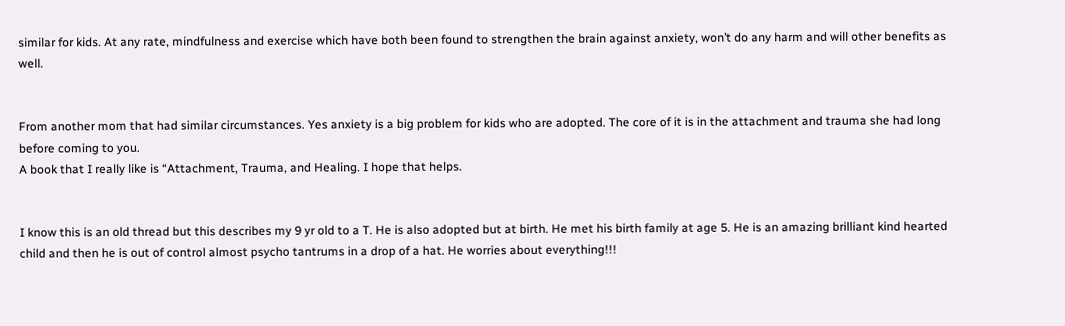similar for kids. At any rate, mindfulness and exercise which have both been found to strengthen the brain against anxiety, won’t do any harm and will other benefits as well.


From another mom that had similar circumstances. Yes anxiety is a big problem for kids who are adopted. The core of it is in the attachment and trauma she had long before coming to you.
A book that I really like is “Attachment, Trauma, and Healing. I hope that helps.


I know this is an old thread but this describes my 9 yr old to a T. He is also adopted but at birth. He met his birth family at age 5. He is an amazing brilliant kind hearted child and then he is out of control almost psycho tantrums in a drop of a hat. He worries about everything!!!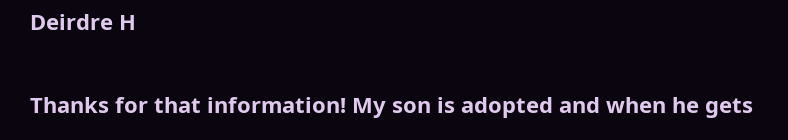Deirdre H

Thanks for that information! My son is adopted and when he gets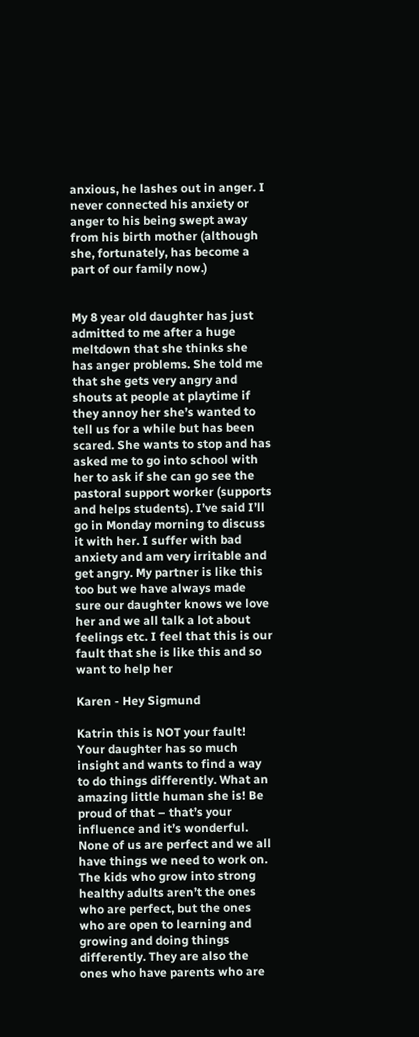anxious, he lashes out in anger. I never connected his anxiety or anger to his being swept away from his birth mother (although she, fortunately, has become a part of our family now.)


My 8 year old daughter has just admitted to me after a huge meltdown that she thinks she has anger problems. She told me that she gets very angry and shouts at people at playtime if they annoy her she’s wanted to tell us for a while but has been scared. She wants to stop and has asked me to go into school with her to ask if she can go see the pastoral support worker (supports and helps students). I’ve said I’ll go in Monday morning to discuss it with her. I suffer with bad anxiety and am very irritable and get angry. My partner is like this too but we have always made sure our daughter knows we love her and we all talk a lot about feelings etc. I feel that this is our fault that she is like this and so want to help her

Karen - Hey Sigmund

Katrin this is NOT your fault! Your daughter has so much insight and wants to find a way to do things differently. What an amazing little human she is! Be proud of that – that’s your influence and it’s wonderful. None of us are perfect and we all have things we need to work on. The kids who grow into strong healthy adults aren’t the ones who are perfect, but the ones who are open to learning and growing and doing things differently. They are also the ones who have parents who are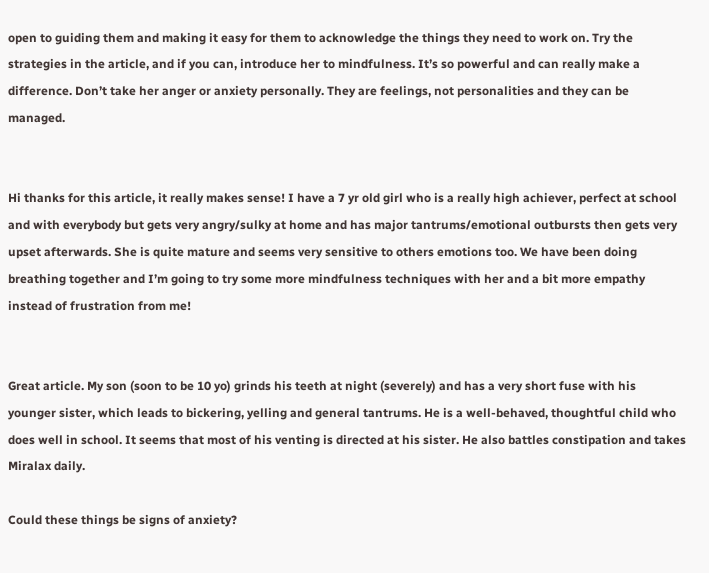open to guiding them and making it easy for them to acknowledge the things they need to work on. Try the strategies in the article, and if you can, introduce her to mindfulness. It’s so powerful and can really make a difference. Don’t take her anger or anxiety personally. They are feelings, not personalities and they can be managed.


Hi thanks for this article, it really makes sense! I have a 7 yr old girl who is a really high achiever, perfect at school and with everybody but gets very angry/sulky at home and has major tantrums/emotional outbursts then gets very upset afterwards. She is quite mature and seems very sensitive to others emotions too. We have been doing breathing together and I’m going to try some more mindfulness techniques with her and a bit more empathy instead of frustration from me!


Great article. My son (soon to be 10 yo) grinds his teeth at night (severely) and has a very short fuse with his younger sister, which leads to bickering, yelling and general tantrums. He is a well-behaved, thoughtful child who does well in school. It seems that most of his venting is directed at his sister. He also battles constipation and takes Miralax daily.

Could these things be signs of anxiety?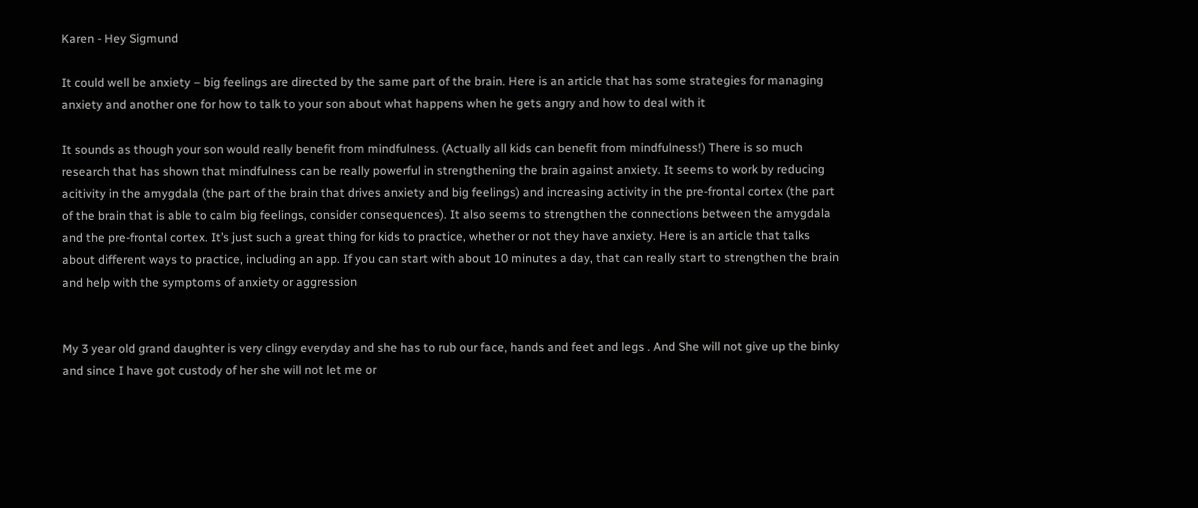Karen - Hey Sigmund

It could well be anxiety – big feelings are directed by the same part of the brain. Here is an article that has some strategies for managing anxiety and another one for how to talk to your son about what happens when he gets angry and how to deal with it

It sounds as though your son would really benefit from mindfulness. (Actually all kids can benefit from mindfulness!) There is so much research that has shown that mindfulness can be really powerful in strengthening the brain against anxiety. It seems to work by reducing acitivity in the amygdala (the part of the brain that drives anxiety and big feelings) and increasing activity in the pre-frontal cortex (the part of the brain that is able to calm big feelings, consider consequences). It also seems to strengthen the connections between the amygdala and the pre-frontal cortex. It’s just such a great thing for kids to practice, whether or not they have anxiety. Here is an article that talks about different ways to practice, including an app. If you can start with about 10 minutes a day, that can really start to strengthen the brain and help with the symptoms of anxiety or aggression


My 3 year old grand daughter is very clingy everyday and she has to rub our face, hands and feet and legs . And She will not give up the binky and since I have got custody of her she will not let me or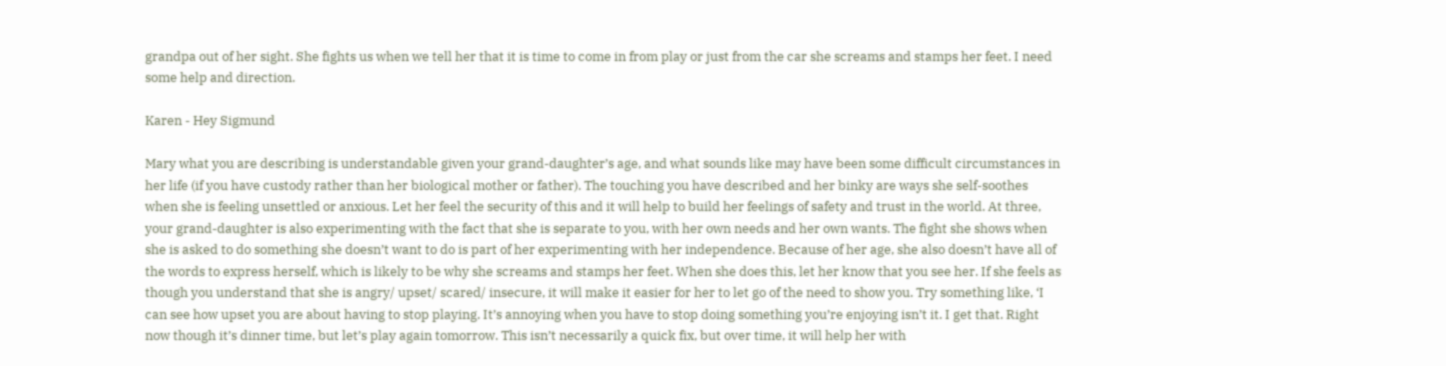grandpa out of her sight. She fights us when we tell her that it is time to come in from play or just from the car she screams and stamps her feet. I need some help and direction.

Karen - Hey Sigmund

Mary what you are describing is understandable given your grand-daughter’s age, and what sounds like may have been some difficult circumstances in her life (if you have custody rather than her biological mother or father). The touching you have described and her binky are ways she self-soothes when she is feeling unsettled or anxious. Let her feel the security of this and it will help to build her feelings of safety and trust in the world. At three, your grand-daughter is also experimenting with the fact that she is separate to you, with her own needs and her own wants. The fight she shows when she is asked to do something she doesn’t want to do is part of her experimenting with her independence. Because of her age, she also doesn’t have all of the words to express herself, which is likely to be why she screams and stamps her feet. When she does this, let her know that you see her. If she feels as though you understand that she is angry/ upset/ scared/ insecure, it will make it easier for her to let go of the need to show you. Try something like, ‘I can see how upset you are about having to stop playing. It’s annoying when you have to stop doing something you’re enjoying isn’t it. I get that. Right now though it’s dinner time, but let’s play again tomorrow. This isn’t necessarily a quick fix, but over time, it will help her with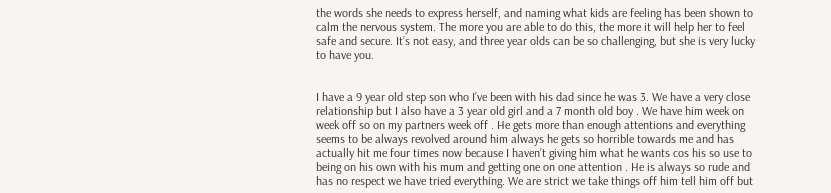the words she needs to express herself, and naming what kids are feeling has been shown to calm the nervous system. The more you are able to do this, the more it will help her to feel safe and secure. It’s not easy, and three year olds can be so challenging, but she is very lucky to have you.


I have a 9 year old step son who I’ve been with his dad since he was 3. We have a very close relationship but I also have a 3 year old girl and a 7 month old boy . We have him week on week off so on my partners week off . He gets more than enough attentions and everything seems to be always revolved around him always he gets so horrible towards me and has actually hit me four times now because I haven’t giving him what he wants cos his so use to being on his own with his mum and getting one on one attention . He is always so rude and has no respect we have tried everything. We are strict we take things off him tell him off but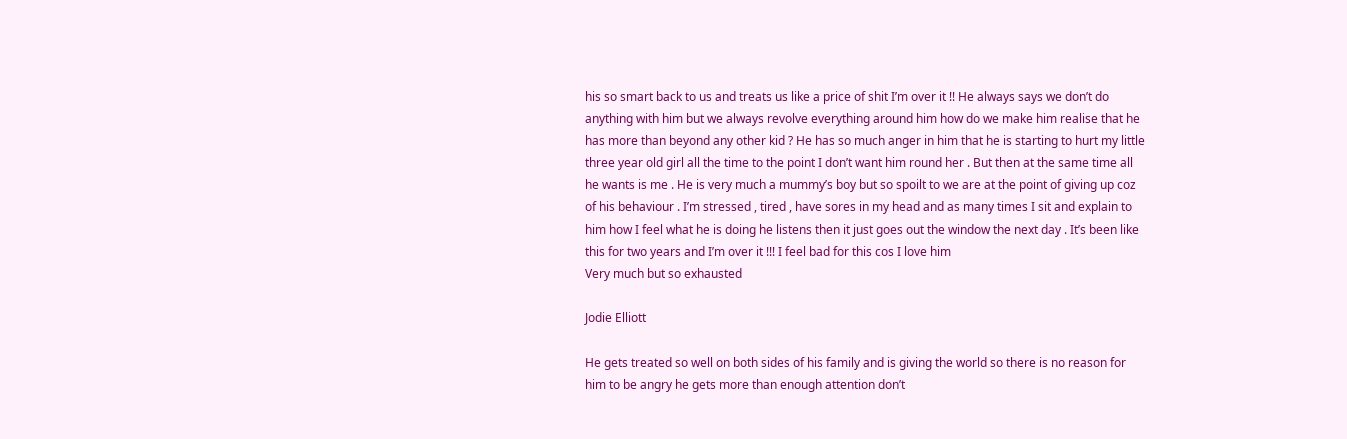his so smart back to us and treats us like a price of shit I’m over it !! He always says we don’t do anything with him but we always revolve everything around him how do we make him realise that he has more than beyond any other kid ? He has so much anger in him that he is starting to hurt my little three year old girl all the time to the point I don’t want him round her . But then at the same time all he wants is me . He is very much a mummy’s boy but so spoilt to we are at the point of giving up coz of his behaviour . I’m stressed , tired , have sores in my head and as many times I sit and explain to him how I feel what he is doing he listens then it just goes out the window the next day . It’s been like this for two years and I’m over it !!! I feel bad for this cos I love him
Very much but so exhausted

Jodie Elliott

He gets treated so well on both sides of his family and is giving the world so there is no reason for him to be angry he gets more than enough attention don’t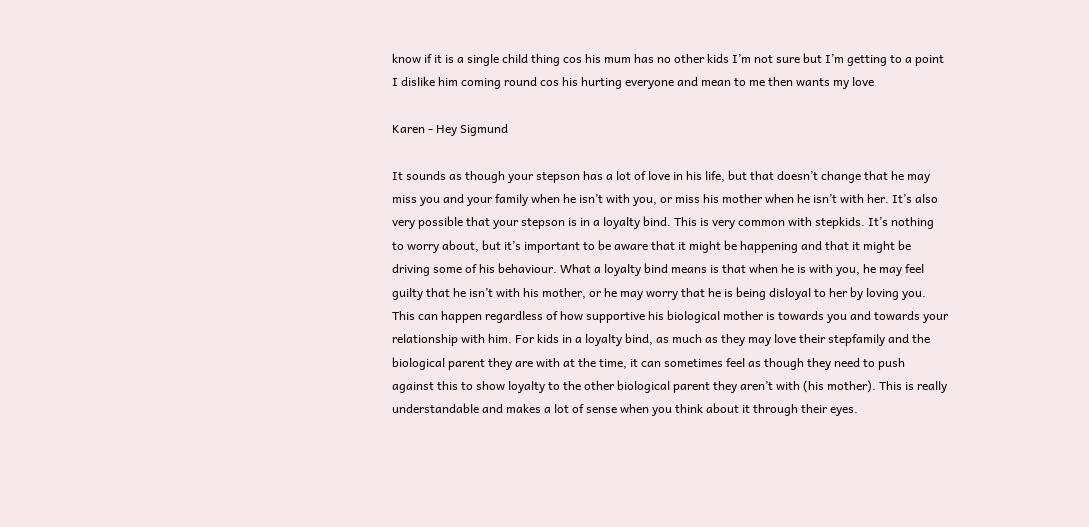know if it is a single child thing cos his mum has no other kids I’m not sure but I’m getting to a point I dislike him coming round cos his hurting everyone and mean to me then wants my love

Karen - Hey Sigmund

It sounds as though your stepson has a lot of love in his life, but that doesn’t change that he may miss you and your family when he isn’t with you, or miss his mother when he isn’t with her. It’s also very possible that your stepson is in a loyalty bind. This is very common with stepkids. It’s nothing to worry about, but it’s important to be aware that it might be happening and that it might be driving some of his behaviour. What a loyalty bind means is that when he is with you, he may feel guilty that he isn’t with his mother, or he may worry that he is being disloyal to her by loving you. This can happen regardless of how supportive his biological mother is towards you and towards your relationship with him. For kids in a loyalty bind, as much as they may love their stepfamily and the biological parent they are with at the time, it can sometimes feel as though they need to push against this to show loyalty to the other biological parent they aren’t with (his mother). This is really understandable and makes a lot of sense when you think about it through their eyes.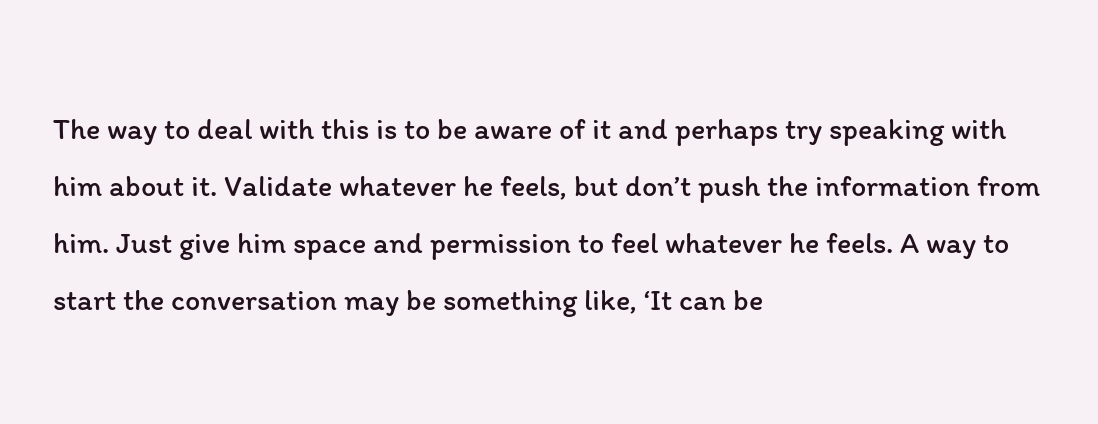The way to deal with this is to be aware of it and perhaps try speaking with him about it. Validate whatever he feels, but don’t push the information from him. Just give him space and permission to feel whatever he feels. A way to start the conversation may be something like, ‘It can be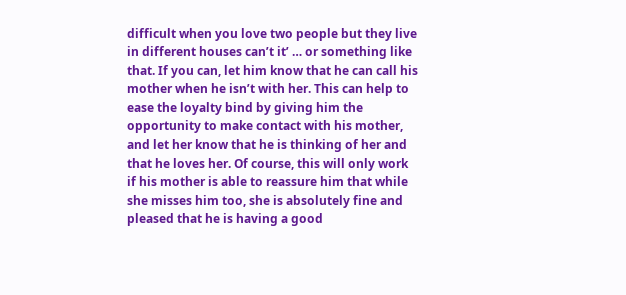difficult when you love two people but they live in different houses can’t it’ … or something like that. If you can, let him know that he can call his mother when he isn’t with her. This can help to ease the loyalty bind by giving him the opportunity to make contact with his mother, and let her know that he is thinking of her and that he loves her. Of course, this will only work if his mother is able to reassure him that while she misses him too, she is absolutely fine and pleased that he is having a good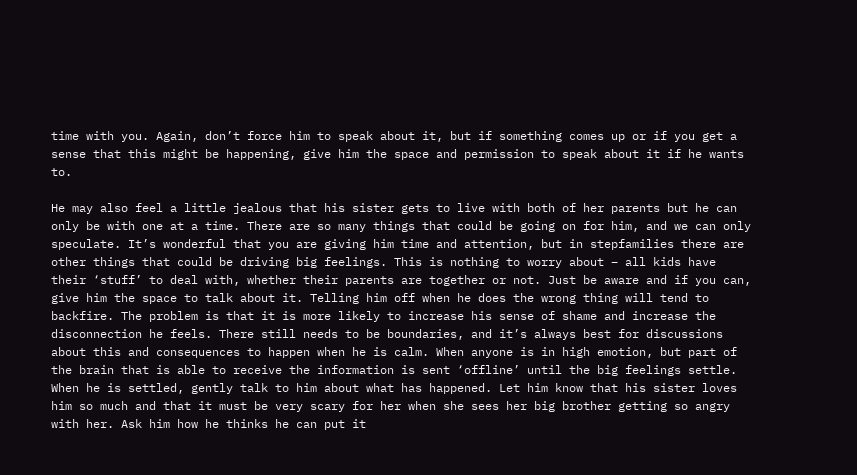time with you. Again, don’t force him to speak about it, but if something comes up or if you get a sense that this might be happening, give him the space and permission to speak about it if he wants to.

He may also feel a little jealous that his sister gets to live with both of her parents but he can only be with one at a time. There are so many things that could be going on for him, and we can only speculate. It’s wonderful that you are giving him time and attention, but in stepfamilies there are other things that could be driving big feelings. This is nothing to worry about – all kids have their ‘stuff’ to deal with, whether their parents are together or not. Just be aware and if you can, give him the space to talk about it. Telling him off when he does the wrong thing will tend to backfire. The problem is that it is more likely to increase his sense of shame and increase the disconnection he feels. There still needs to be boundaries, and it’s always best for discussions about this and consequences to happen when he is calm. When anyone is in high emotion, but part of the brain that is able to receive the information is sent ‘offline’ until the big feelings settle. When he is settled, gently talk to him about what has happened. Let him know that his sister loves him so much and that it must be very scary for her when she sees her big brother getting so angry with her. Ask him how he thinks he can put it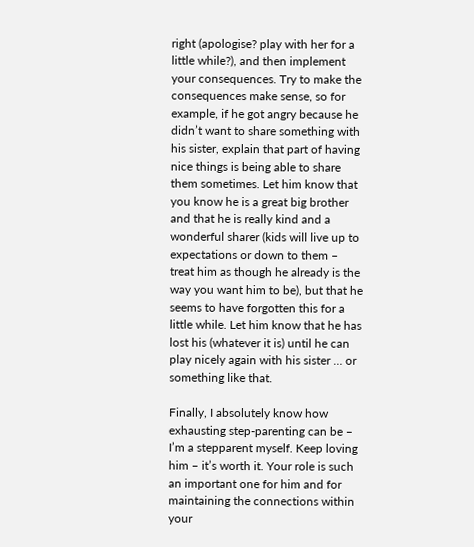right (apologise? play with her for a little while?), and then implement your consequences. Try to make the consequences make sense, so for example, if he got angry because he didn’t want to share something with his sister, explain that part of having nice things is being able to share them sometimes. Let him know that you know he is a great big brother and that he is really kind and a wonderful sharer (kids will live up to expectations or down to them – treat him as though he already is the way you want him to be), but that he seems to have forgotten this for a little while. Let him know that he has lost his (whatever it is) until he can play nicely again with his sister … or something like that.

Finally, I absolutely know how exhausting step-parenting can be – I’m a stepparent myself. Keep loving him – it’s worth it. Your role is such an important one for him and for maintaining the connections within your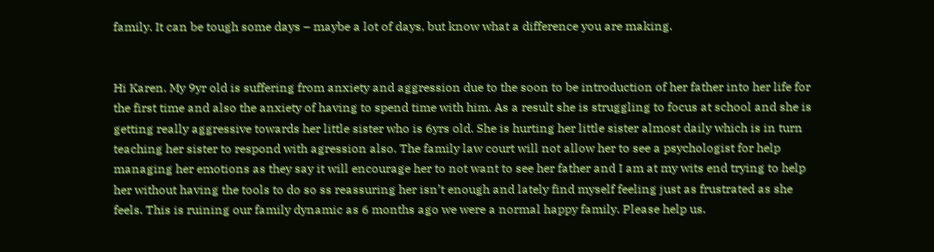family. It can be tough some days – maybe a lot of days, but know what a difference you are making.


Hi Karen. My 9yr old is suffering from anxiety and aggression due to the soon to be introduction of her father into her life for the first time and also the anxiety of having to spend time with him. As a result she is struggling to focus at school and she is getting really aggressive towards her little sister who is 6yrs old. She is hurting her little sister almost daily which is in turn teaching her sister to respond with agression also. The family law court will not allow her to see a psychologist for help managing her emotions as they say it will encourage her to not want to see her father and I am at my wits end trying to help her without having the tools to do so ss reassuring her isn’t enough and lately find myself feeling just as frustrated as she feels. This is ruining our family dynamic as 6 months ago we were a normal happy family. Please help us.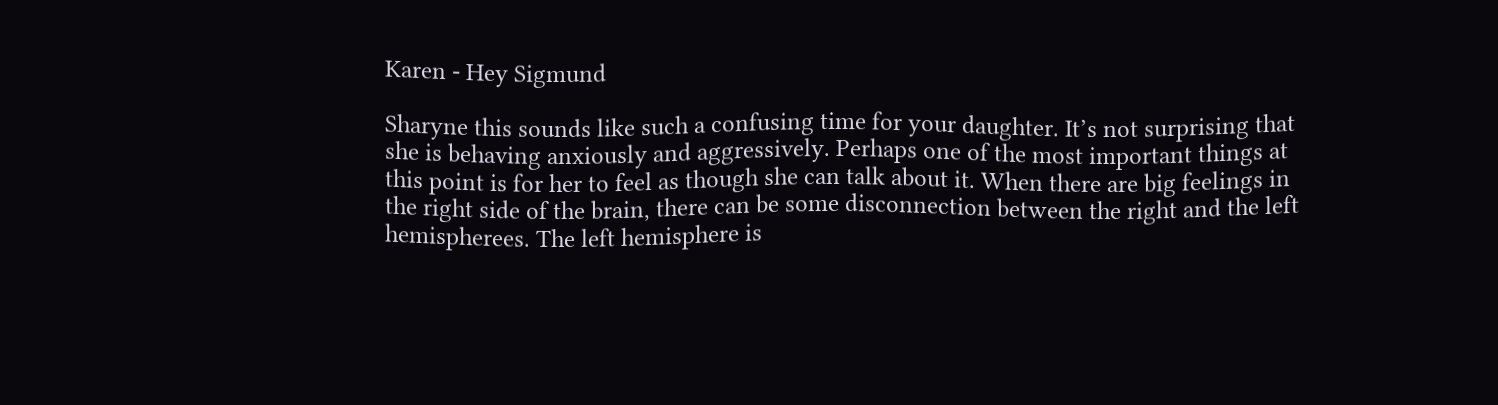Karen - Hey Sigmund

Sharyne this sounds like such a confusing time for your daughter. It’s not surprising that she is behaving anxiously and aggressively. Perhaps one of the most important things at this point is for her to feel as though she can talk about it. When there are big feelings in the right side of the brain, there can be some disconnection between the right and the left hemispherees. The left hemisphere is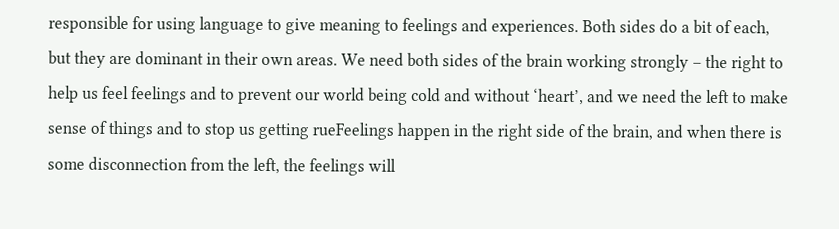responsible for using language to give meaning to feelings and experiences. Both sides do a bit of each, but they are dominant in their own areas. We need both sides of the brain working strongly – the right to help us feel feelings and to prevent our world being cold and without ‘heart’, and we need the left to make sense of things and to stop us getting rueFeelings happen in the right side of the brain, and when there is some disconnection from the left, the feelings will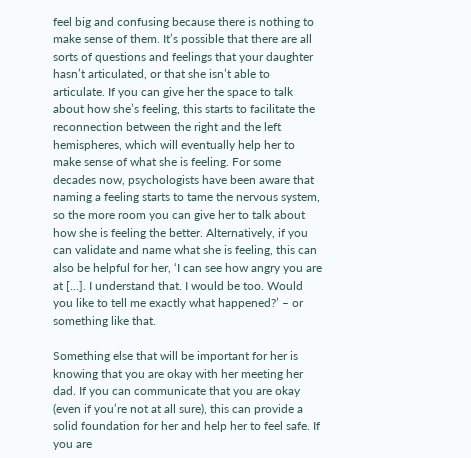feel big and confusing because there is nothing to make sense of them. It’s possible that there are all sorts of questions and feelings that your daughter hasn’t articulated, or that she isn’t able to articulate. If you can give her the space to talk about how she’s feeling, this starts to facilitate the reconnection between the right and the left hemispheres, which will eventually help her to make sense of what she is feeling. For some decades now, psychologists have been aware that naming a feeling starts to tame the nervous system, so the more room you can give her to talk about how she is feeling the better. Alternatively, if you can validate and name what she is feeling, this can also be helpful for her, ‘I can see how angry you are at […]. I understand that. I would be too. Would you like to tell me exactly what happened?’ – or something like that.

Something else that will be important for her is knowing that you are okay with her meeting her dad. If you can communicate that you are okay (even if you’re not at all sure), this can provide a solid foundation for her and help her to feel safe. If you are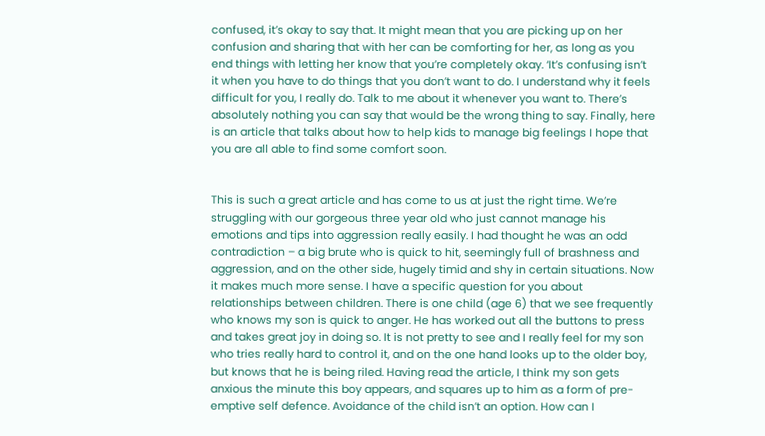confused, it’s okay to say that. It might mean that you are picking up on her confusion and sharing that with her can be comforting for her, as long as you end things with letting her know that you’re completely okay. ‘It’s confusing isn’t it when you have to do things that you don’t want to do. I understand why it feels difficult for you, I really do. Talk to me about it whenever you want to. There’s absolutely nothing you can say that would be the wrong thing to say. Finally, here is an article that talks about how to help kids to manage big feelings I hope that you are all able to find some comfort soon.


This is such a great article and has come to us at just the right time. We’re struggling with our gorgeous three year old who just cannot manage his emotions and tips into aggression really easily. I had thought he was an odd contradiction – a big brute who is quick to hit, seemingly full of brashness and aggression, and on the other side, hugely timid and shy in certain situations. Now it makes much more sense. I have a specific question for you about relationships between children. There is one child (age 6) that we see frequently who knows my son is quick to anger. He has worked out all the buttons to press and takes great joy in doing so. It is not pretty to see and I really feel for my son who tries really hard to control it, and on the one hand looks up to the older boy, but knows that he is being riled. Having read the article, I think my son gets anxious the minute this boy appears, and squares up to him as a form of pre-emptive self defence. Avoidance of the child isn’t an option. How can I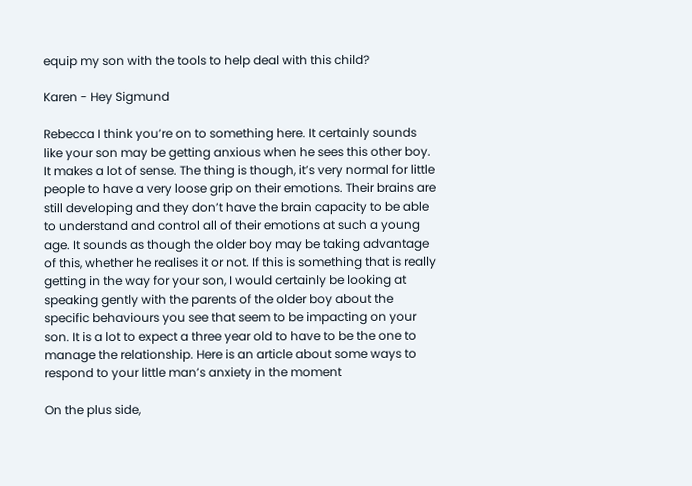equip my son with the tools to help deal with this child?

Karen - Hey Sigmund

Rebecca I think you’re on to something here. It certainly sounds like your son may be getting anxious when he sees this other boy. It makes a lot of sense. The thing is though, it’s very normal for little people to have a very loose grip on their emotions. Their brains are still developing and they don’t have the brain capacity to be able to understand and control all of their emotions at such a young age. It sounds as though the older boy may be taking advantage of this, whether he realises it or not. If this is something that is really getting in the way for your son, I would certainly be looking at speaking gently with the parents of the older boy about the specific behaviours you see that seem to be impacting on your son. It is a lot to expect a three year old to have to be the one to manage the relationship. Here is an article about some ways to respond to your little man’s anxiety in the moment

On the plus side,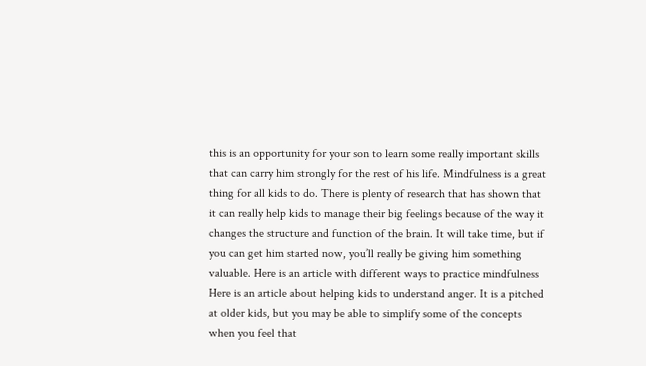this is an opportunity for your son to learn some really important skills that can carry him strongly for the rest of his life. Mindfulness is a great thing for all kids to do. There is plenty of research that has shown that it can really help kids to manage their big feelings because of the way it changes the structure and function of the brain. It will take time, but if you can get him started now, you’ll really be giving him something valuable. Here is an article with different ways to practice mindfulness Here is an article about helping kids to understand anger. It is a pitched at older kids, but you may be able to simplify some of the concepts when you feel that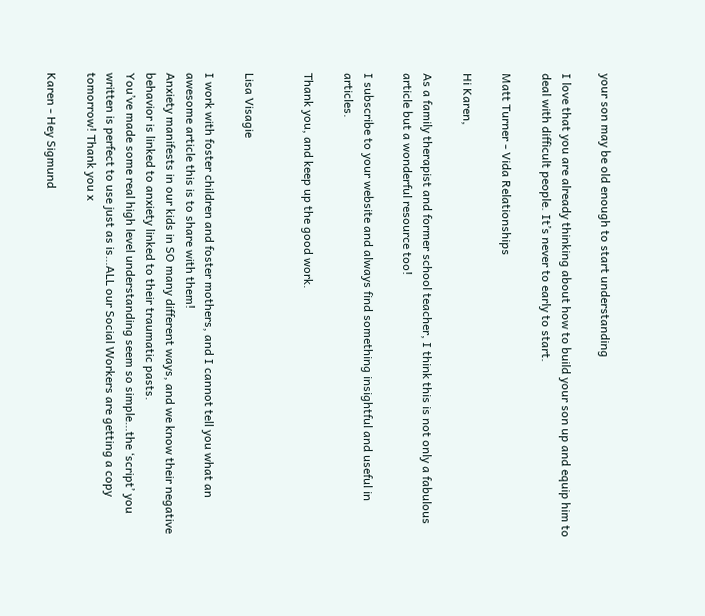your son may be old enough to start understanding

I love that you are already thinking about how to build your son up and equip him to deal with difficult people. It’s never to early to start.

Matt Turner - Vida Relationships

Hi Karen,

As a family therapist and former school teacher, I think this is not only a fabulous article but a wonderful resource too!

I subscribe to your website and always find something insightful and useful in articles.

Thank you, and keep up the good work.


Lisa Visagie

I work with foster children and foster mothers, and I cannot tell you what an awesome article this is to share with them!
Anxiety manifests in our kids in SO many different ways, and we know their negative behavior is linked to anxiety linked to their traumatic pasts.
You’ve made some real high level understanding seem so simple…the ‘script’ you written is perfect to use just as is…ALL our Social Workers are getting a copy tomorrow! Thank you x

Karen - Hey Sigmund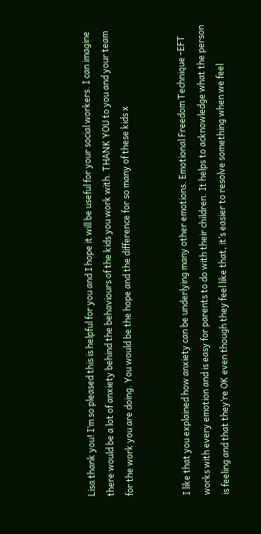Lisa thank you! I’m so pleased this is helpful for you and I hope it will be useful for your social workers. I can imagine there would be a lot of anxiety behind the behaviours of the kids you work with. THANK YOU to you and your team for the work you are doing. You would be the hope and the difference for so many of these kids x


I like that you explained how anxiety can be underlying many other emotions. Emotional Freedom Technique -EFT works with every emotion and is easy for parents to do with their children. It helps to acknowledge what the person is feeling and that they’re OK even though they feel like that, it’s easier to resolve something when we feel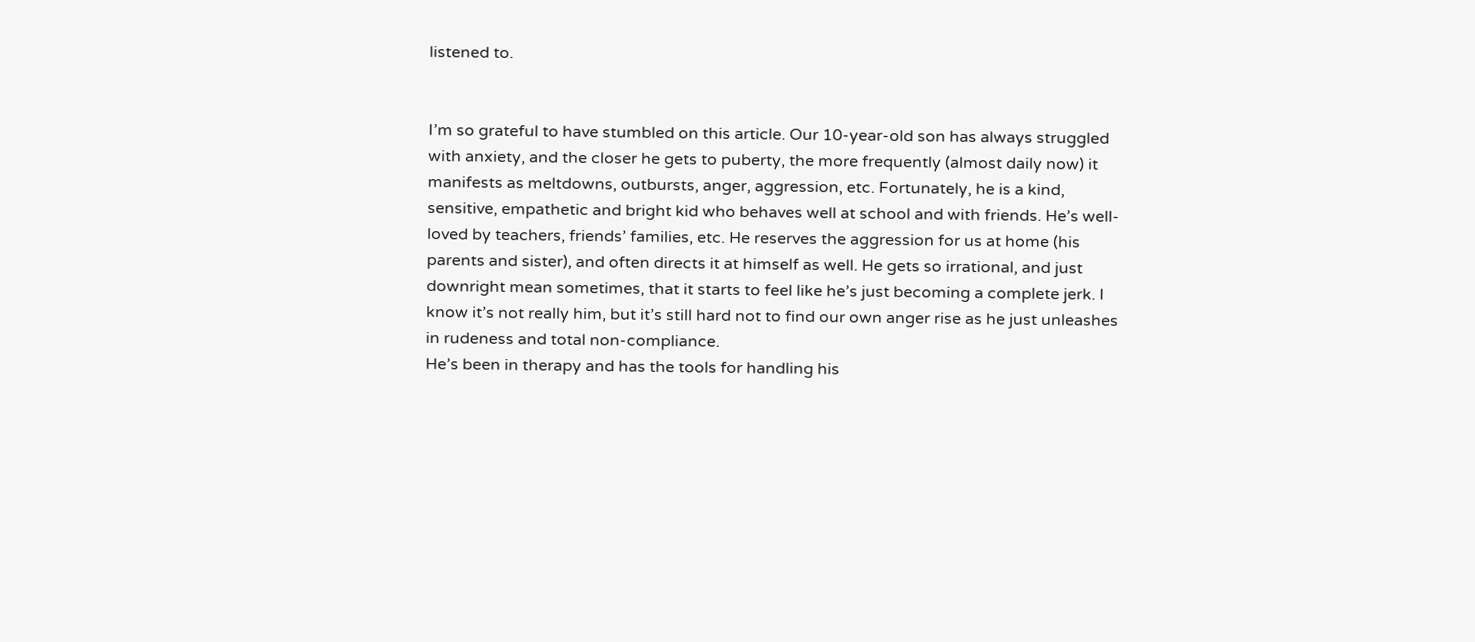listened to.


I’m so grateful to have stumbled on this article. Our 10-year-old son has always struggled with anxiety, and the closer he gets to puberty, the more frequently (almost daily now) it manifests as meltdowns, outbursts, anger, aggression, etc. Fortunately, he is a kind, sensitive, empathetic and bright kid who behaves well at school and with friends. He’s well-loved by teachers, friends’ families, etc. He reserves the aggression for us at home (his parents and sister), and often directs it at himself as well. He gets so irrational, and just downright mean sometimes, that it starts to feel like he’s just becoming a complete jerk. I know it’s not really him, but it’s still hard not to find our own anger rise as he just unleashes in rudeness and total non-compliance.
He’s been in therapy and has the tools for handling his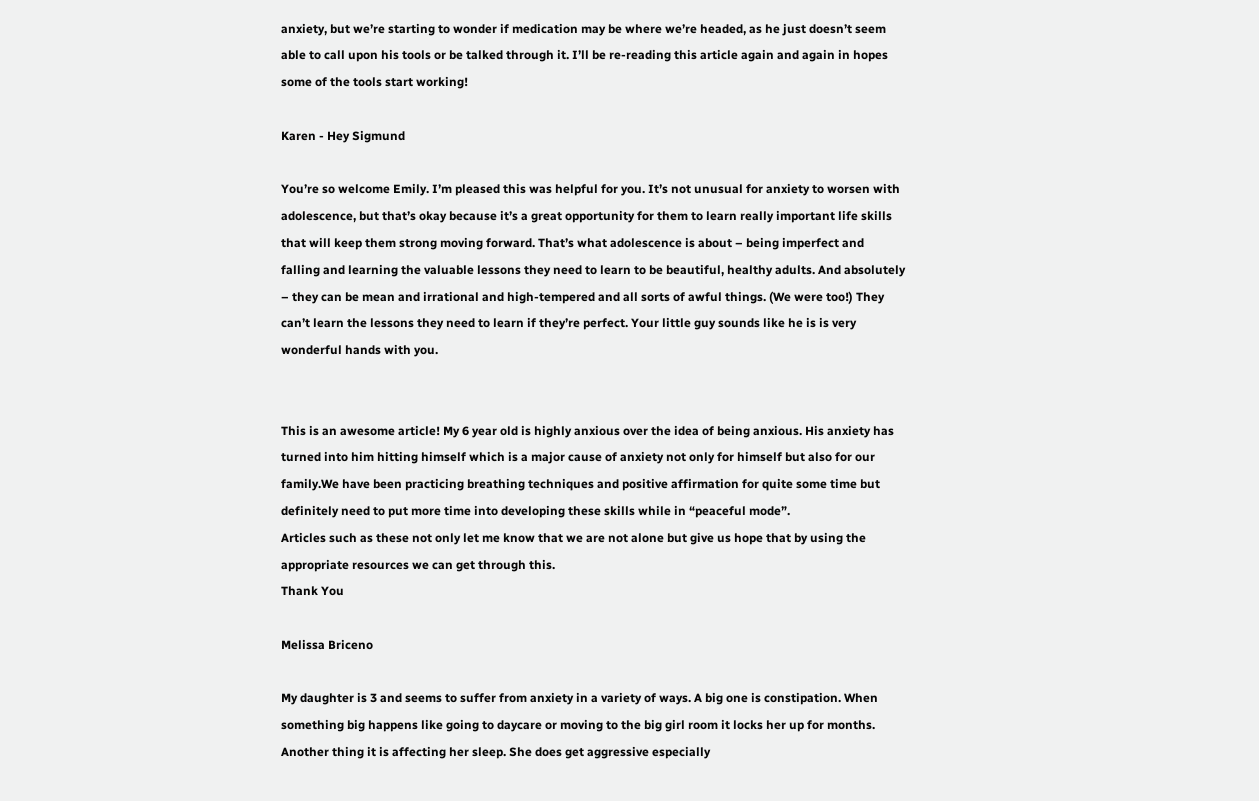anxiety, but we’re starting to wonder if medication may be where we’re headed, as he just doesn’t seem able to call upon his tools or be talked through it. I’ll be re-reading this article again and again in hopes some of the tools start working!

Karen - Hey Sigmund

You’re so welcome Emily. I’m pleased this was helpful for you. It’s not unusual for anxiety to worsen with adolescence, but that’s okay because it’s a great opportunity for them to learn really important life skills that will keep them strong moving forward. That’s what adolescence is about – being imperfect and falling and learning the valuable lessons they need to learn to be beautiful, healthy adults. And absolutely – they can be mean and irrational and high-tempered and all sorts of awful things. (We were too!) They can’t learn the lessons they need to learn if they’re perfect. Your little guy sounds like he is is very wonderful hands with you.


This is an awesome article! My 6 year old is highly anxious over the idea of being anxious. His anxiety has turned into him hitting himself which is a major cause of anxiety not only for himself but also for our family.We have been practicing breathing techniques and positive affirmation for quite some time but definitely need to put more time into developing these skills while in “peaceful mode”.
Articles such as these not only let me know that we are not alone but give us hope that by using the appropriate resources we can get through this.
Thank You

Melissa Briceno

My daughter is 3 and seems to suffer from anxiety in a variety of ways. A big one is constipation. When something big happens like going to daycare or moving to the big girl room it locks her up for months. Another thing it is affecting her sleep. She does get aggressive especially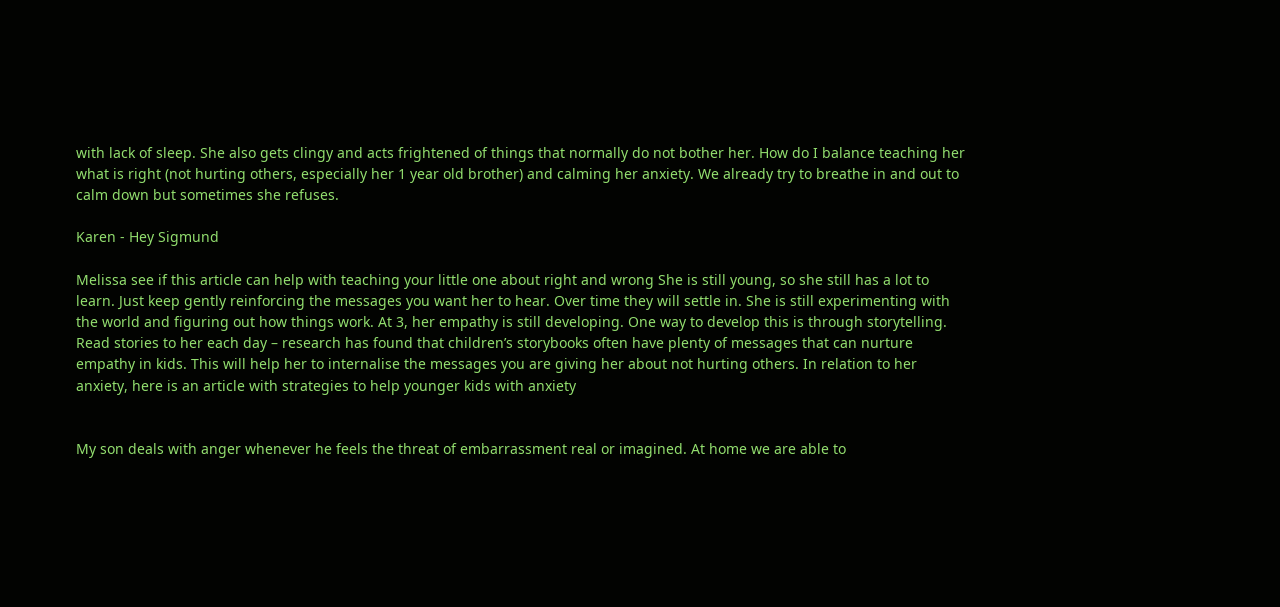with lack of sleep. She also gets clingy and acts frightened of things that normally do not bother her. How do I balance teaching her what is right (not hurting others, especially her 1 year old brother) and calming her anxiety. We already try to breathe in and out to calm down but sometimes she refuses.

Karen - Hey Sigmund

Melissa see if this article can help with teaching your little one about right and wrong She is still young, so she still has a lot to learn. Just keep gently reinforcing the messages you want her to hear. Over time they will settle in. She is still experimenting with the world and figuring out how things work. At 3, her empathy is still developing. One way to develop this is through storytelling. Read stories to her each day – research has found that children’s storybooks often have plenty of messages that can nurture empathy in kids. This will help her to internalise the messages you are giving her about not hurting others. In relation to her anxiety, here is an article with strategies to help younger kids with anxiety


My son deals with anger whenever he feels the threat of embarrassment real or imagined. At home we are able to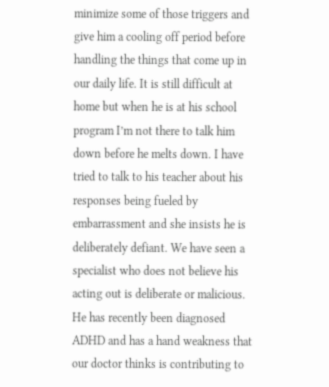minimize some of those triggers and give him a cooling off period before handling the things that come up in our daily life. It is still difficult at home but when he is at his school program I’m not there to talk him down before he melts down. I have tried to talk to his teacher about his responses being fueled by embarrassment and she insists he is deliberately defiant. We have seen a specialist who does not believe his acting out is deliberate or malicious. He has recently been diagnosed ADHD and has a hand weakness that our doctor thinks is contributing to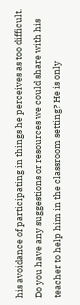his avoidance of participating in things he perceives as too difficult. Do you have any suggestions or resources we could share with his teacher to help him in the classroom setting? He is only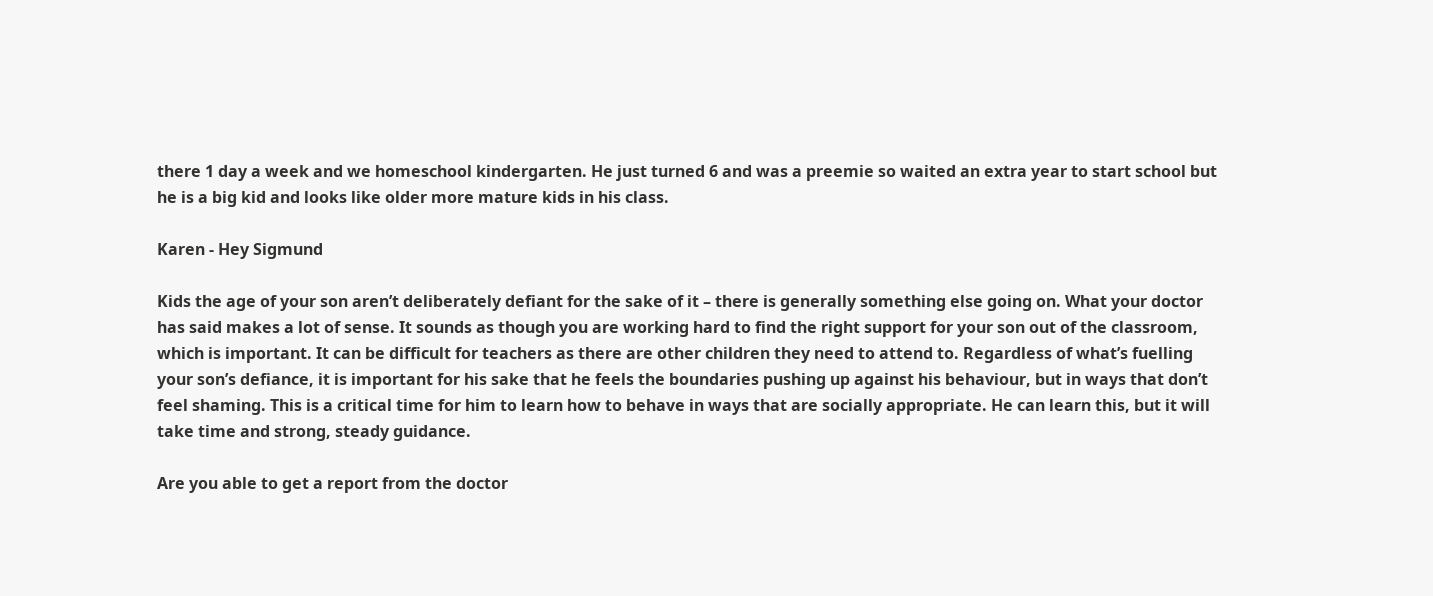there 1 day a week and we homeschool kindergarten. He just turned 6 and was a preemie so waited an extra year to start school but he is a big kid and looks like older more mature kids in his class.

Karen - Hey Sigmund

Kids the age of your son aren’t deliberately defiant for the sake of it – there is generally something else going on. What your doctor has said makes a lot of sense. It sounds as though you are working hard to find the right support for your son out of the classroom, which is important. It can be difficult for teachers as there are other children they need to attend to. Regardless of what’s fuelling your son’s defiance, it is important for his sake that he feels the boundaries pushing up against his behaviour, but in ways that don’t feel shaming. This is a critical time for him to learn how to behave in ways that are socially appropriate. He can learn this, but it will take time and strong, steady guidance.

Are you able to get a report from the doctor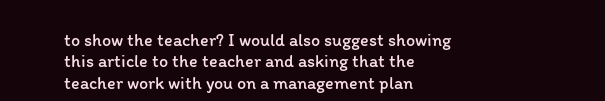to show the teacher? I would also suggest showing this article to the teacher and asking that the teacher work with you on a management plan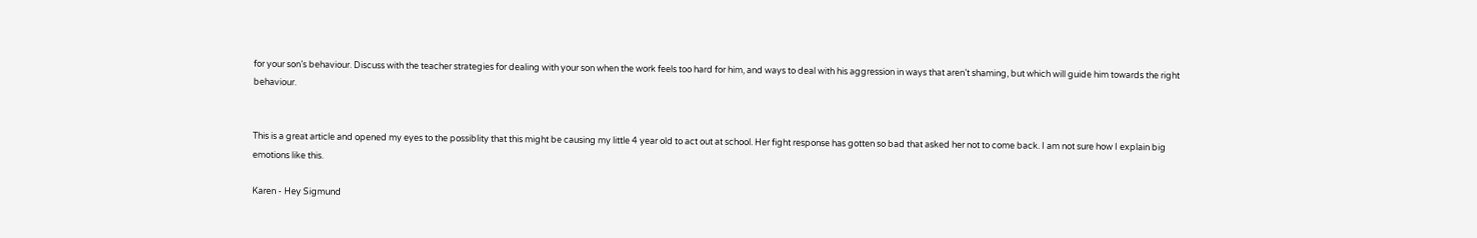for your son’s behaviour. Discuss with the teacher strategies for dealing with your son when the work feels too hard for him, and ways to deal with his aggression in ways that aren’t shaming, but which will guide him towards the right behaviour.


This is a great article and opened my eyes to the possiblity that this might be causing my little 4 year old to act out at school. Her fight response has gotten so bad that asked her not to come back. I am not sure how I explain big emotions like this.

Karen - Hey Sigmund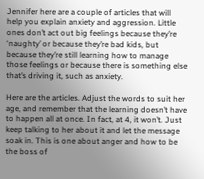Jennifer here are a couple of articles that will help you explain anxiety and aggression. Little ones don’t act out big feelings because they’re ‘naughty’ or because they’re bad kids, but because they’re still learning how to manage those feelings or because there is something else that’s driving it, such as anxiety.

Here are the articles. Adjust the words to suit her age, and remember that the learning doesn’t have to happen all at once. In fact, at 4, it won’t. Just keep talking to her about it and let the message soak in. This is one about anger and how to be the boss of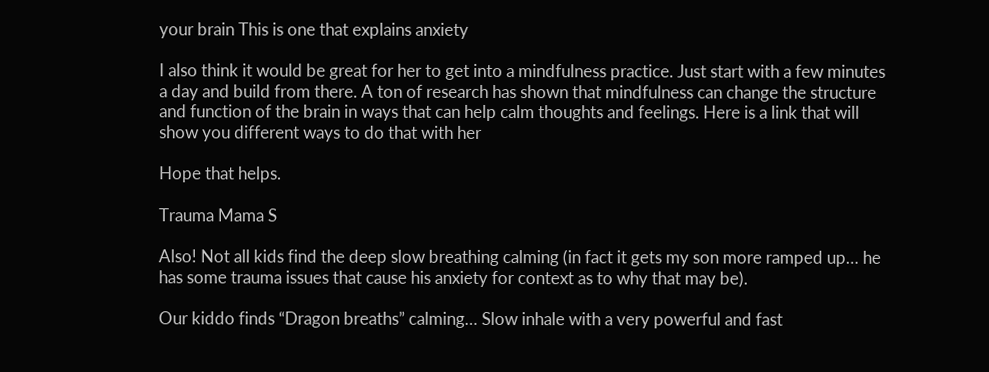your brain This is one that explains anxiety

I also think it would be great for her to get into a mindfulness practice. Just start with a few minutes a day and build from there. A ton of research has shown that mindfulness can change the structure and function of the brain in ways that can help calm thoughts and feelings. Here is a link that will show you different ways to do that with her

Hope that helps.

Trauma Mama S

Also! Not all kids find the deep slow breathing calming (in fact it gets my son more ramped up… he has some trauma issues that cause his anxiety for context as to why that may be).

Our kiddo finds “Dragon breaths” calming… Slow inhale with a very powerful and fast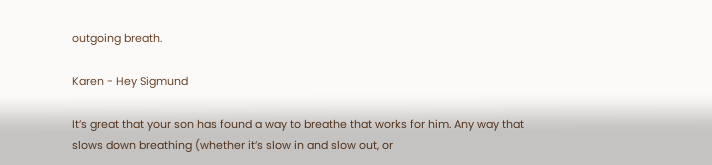outgoing breath.

Karen - Hey Sigmund

It’s great that your son has found a way to breathe that works for him. Any way that slows down breathing (whether it’s slow in and slow out, or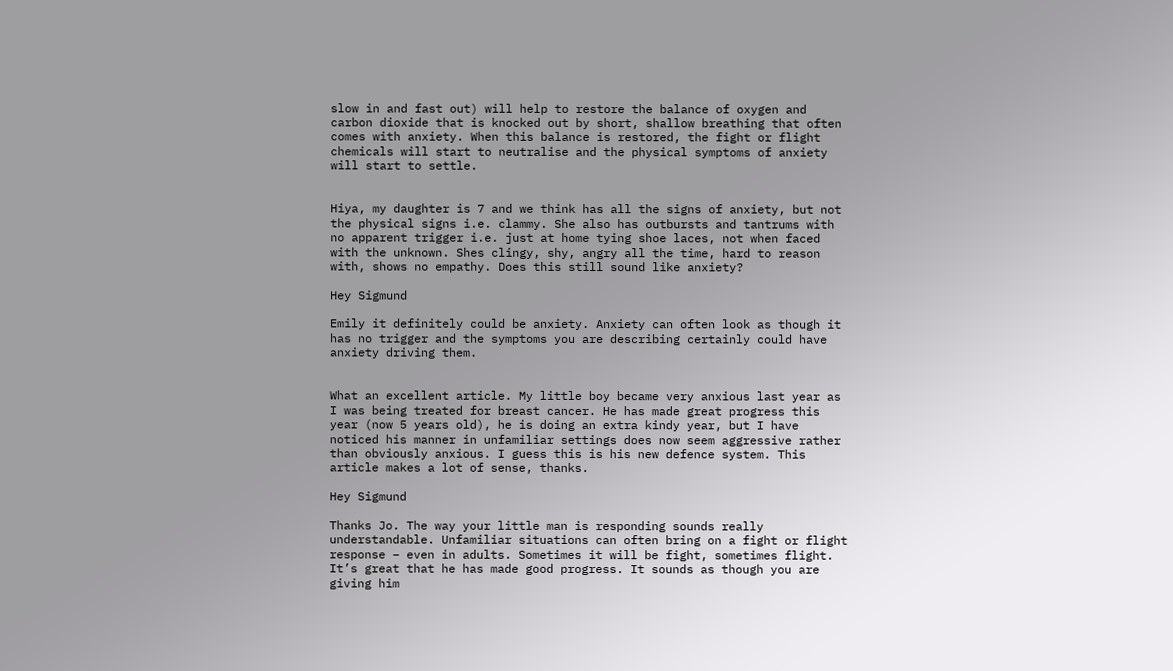slow in and fast out) will help to restore the balance of oxygen and carbon dioxide that is knocked out by short, shallow breathing that often comes with anxiety. When this balance is restored, the fight or flight chemicals will start to neutralise and the physical symptoms of anxiety will start to settle.


Hiya, my daughter is 7 and we think has all the signs of anxiety, but not the physical signs i.e. clammy. She also has outbursts and tantrums with no apparent trigger i.e. just at home tying shoe laces, not when faced with the unknown. Shes clingy, shy, angry all the time, hard to reason with, shows no empathy. Does this still sound like anxiety?

Hey Sigmund

Emily it definitely could be anxiety. Anxiety can often look as though it has no trigger and the symptoms you are describing certainly could have anxiety driving them.


What an excellent article. My little boy became very anxious last year as I was being treated for breast cancer. He has made great progress this year (now 5 years old), he is doing an extra kindy year, but I have noticed his manner in unfamiliar settings does now seem aggressive rather than obviously anxious. I guess this is his new defence system. This article makes a lot of sense, thanks.

Hey Sigmund

Thanks Jo. The way your little man is responding sounds really understandable. Unfamiliar situations can often bring on a fight or flight response – even in adults. Sometimes it will be fight, sometimes flight. It’s great that he has made good progress. It sounds as though you are giving him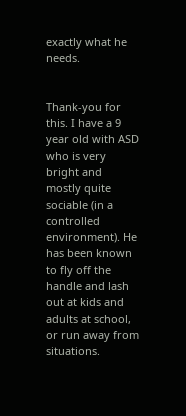exactly what he needs.


Thank-you for this. I have a 9 year old with ASD who is very bright and mostly quite sociable (in a controlled environment). He has been known to fly off the handle and lash out at kids and adults at school, or run away from situations.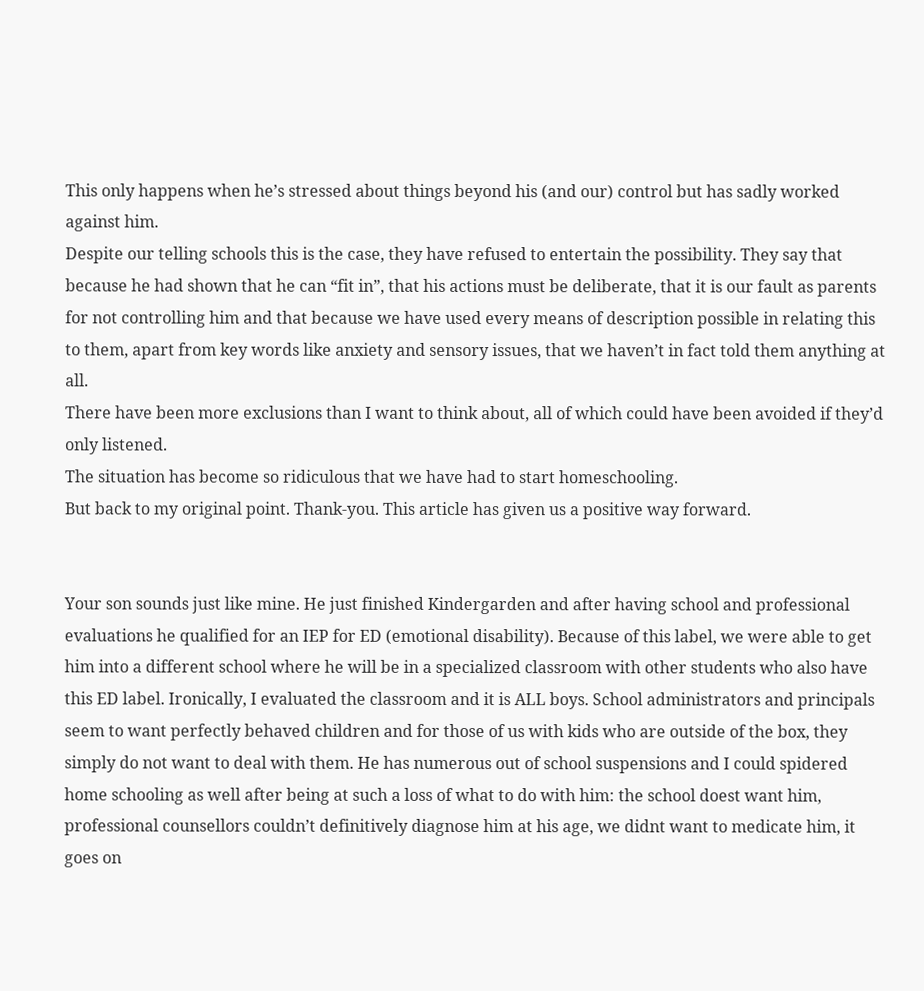This only happens when he’s stressed about things beyond his (and our) control but has sadly worked against him.
Despite our telling schools this is the case, they have refused to entertain the possibility. They say that because he had shown that he can “fit in”, that his actions must be deliberate, that it is our fault as parents for not controlling him and that because we have used every means of description possible in relating this to them, apart from key words like anxiety and sensory issues, that we haven’t in fact told them anything at all.
There have been more exclusions than I want to think about, all of which could have been avoided if they’d only listened.
The situation has become so ridiculous that we have had to start homeschooling.
But back to my original point. Thank-you. This article has given us a positive way forward.


Your son sounds just like mine. He just finished Kindergarden and after having school and professional evaluations he qualified for an IEP for ED (emotional disability). Because of this label, we were able to get him into a different school where he will be in a specialized classroom with other students who also have this ED label. Ironically, I evaluated the classroom and it is ALL boys. School administrators and principals seem to want perfectly behaved children and for those of us with kids who are outside of the box, they simply do not want to deal with them. He has numerous out of school suspensions and I could spidered home schooling as well after being at such a loss of what to do with him: the school doest want him, professional counsellors couldn’t definitively diagnose him at his age, we didnt want to medicate him, it goes on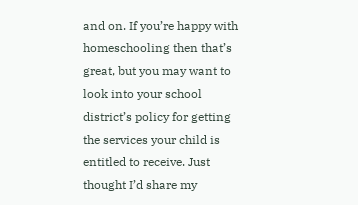and on. If you’re happy with homeschooling then that’s great, but you may want to look into your school district’s policy for getting the services your child is entitled to receive. Just thought I’d share my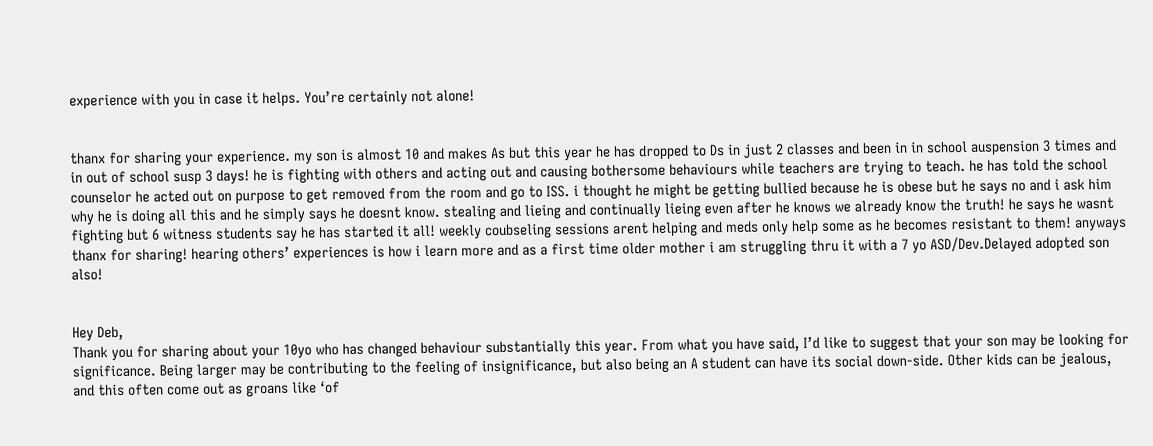experience with you in case it helps. You’re certainly not alone!


thanx for sharing your experience. my son is almost 10 and makes As but this year he has dropped to Ds in just 2 classes and been in in school auspension 3 times and in out of school susp 3 days! he is fighting with others and acting out and causing bothersome behaviours while teachers are trying to teach. he has told the school counselor he acted out on purpose to get removed from the room and go to ISS. i thought he might be getting bullied because he is obese but he says no and i ask him why he is doing all this and he simply says he doesnt know. stealing and lieing and continually lieing even after he knows we already know the truth! he says he wasnt fighting but 6 witness students say he has started it all! weekly coubseling sessions arent helping and meds only help some as he becomes resistant to them! anyways thanx for sharing! hearing others’ experiences is how i learn more and as a first time older mother i am struggling thru it with a 7 yo ASD/Dev.Delayed adopted son also!


Hey Deb,
Thank you for sharing about your 10yo who has changed behaviour substantially this year. From what you have said, I’d like to suggest that your son may be looking for significance. Being larger may be contributing to the feeling of insignificance, but also being an A student can have its social down-side. Other kids can be jealous, and this often come out as groans like ‘of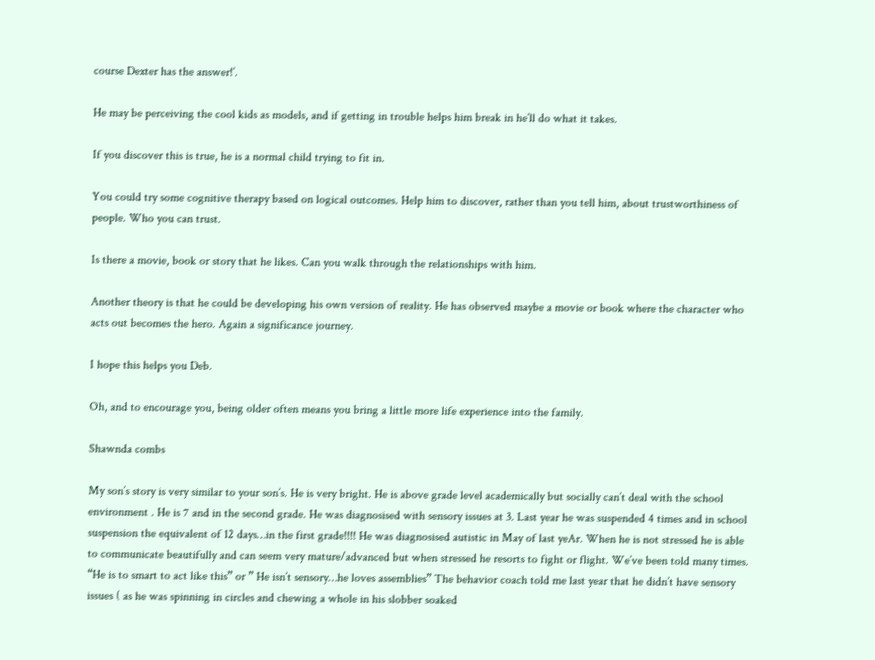course Dexter has the answer!’.

He may be perceiving the cool kids as models, and if getting in trouble helps him break in he’ll do what it takes.

If you discover this is true, he is a normal child trying to fit in.

You could try some cognitive therapy based on logical outcomes. Help him to discover, rather than you tell him, about trustworthiness of people. Who you can trust.

Is there a movie, book or story that he likes. Can you walk through the relationships with him.

Another theory is that he could be developing his own version of reality. He has observed maybe a movie or book where the character who acts out becomes the hero. Again a significance journey.

I hope this helps you Deb.

Oh, and to encourage you, being older often means you bring a little more life experience into the family.

Shawnda combs

My son’s story is very similar to your son’s. He is very bright. He is above grade level academically but socially can’t deal with the school environment . He is 7 and in the second grade. He was diagnosised with sensory issues at 3. Last year he was suspended 4 times and in school suspension the equivalent of 12 days…in the first grade!!!! He was diagnosised autistic in May of last yeAr. When he is not stressed he is able to communicate beautifully and can seem very mature/advanced but when stressed he resorts to fight or flight. We’ve been told many times. “He is to smart to act like this” or ” He isn’t sensory…he loves assemblies” The behavior coach told me last year that he didn’t have sensory issues ( as he was spinning in circles and chewing a whole in his slobber soaked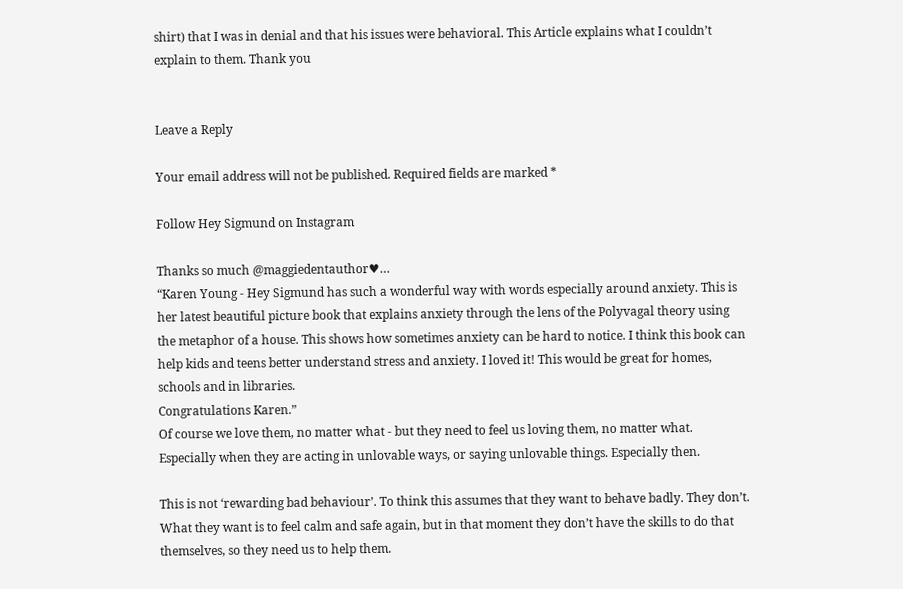shirt) that I was in denial and that his issues were behavioral. This Article explains what I couldn’t explain to them. Thank you


Leave a Reply

Your email address will not be published. Required fields are marked *

Follow Hey Sigmund on Instagram

Thanks so much @maggiedentauthor♥…
“Karen Young - Hey Sigmund has such a wonderful way with words especially around anxiety. This is her latest beautiful picture book that explains anxiety through the lens of the Polyvagal theory using the metaphor of a house. This shows how sometimes anxiety can be hard to notice. I think this book can help kids and teens better understand stress and anxiety. I loved it! This would be great for homes, schools and in libraries.
Congratulations Karen.”
Of course we love them, no matter what - but they need to feel us loving them, no matter what. Especially when they are acting in unlovable ways, or saying unlovable things. Especially then.

This is not ‘rewarding bad behaviour’. To think this assumes that they want to behave badly. They don’t. What they want is to feel calm and safe again, but in that moment they don’t have the skills to do that themselves, so they need us to help them.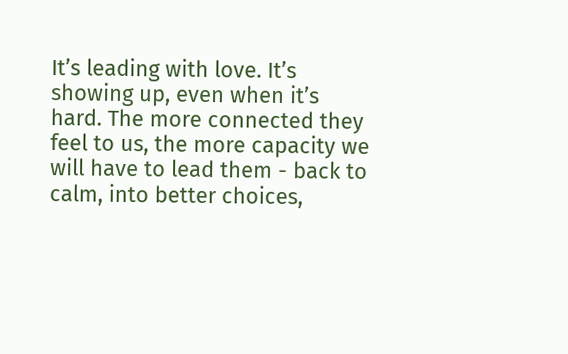It’s leading with love. It’s showing up, even when it’s hard. The more connected they feel to us, the more capacity we will have to lead them - back to calm, into better choices,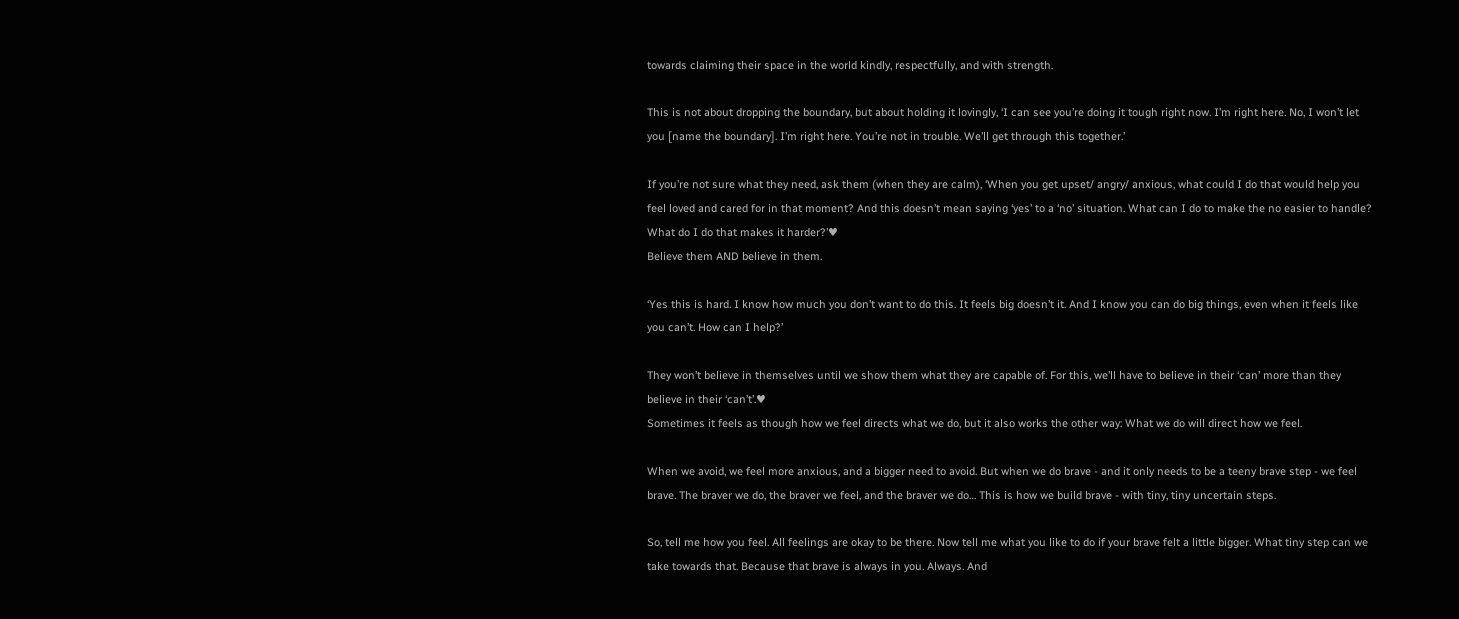towards claiming their space in the world kindly, respectfully, and with strength.

This is not about dropping the boundary, but about holding it lovingly, ‘I can see you’re doing it tough right now. I’m right here. No, I won’t let you [name the boundary]. I’m right here. You’re not in trouble. We’ll get through this together.’

If you’re not sure what they need, ask them (when they are calm), ‘When you get upset/ angry/ anxious, what could I do that would help you feel loved and cared for in that moment? And this doesn’t mean saying ‘yes’ to a ‘no’ situation. What can I do to make the no easier to handle? What do I do that makes it harder?’♥
Believe them AND believe in them.

‘Yes this is hard. I know how much you don’t want to do this. It feels big doesn’t it. And I know you can do big things, even when it feels like you can’t. How can I help?’

They won’t believe in themselves until we show them what they are capable of. For this, we’ll have to believe in their ‘can’ more than they believe in their ‘can’t’.♥
Sometimes it feels as though how we feel directs what we do, but it also works the other way: What we do will direct how we feel.

When we avoid, we feel more anxious, and a bigger need to avoid. But when we do brave - and it only needs to be a teeny brave step - we feel brave. The braver we do, the braver we feel, and the braver we do… This is how we build brave - with tiny, tiny uncertain steps.

So, tell me how you feel. All feelings are okay to be there. Now tell me what you like to do if your brave felt a little bigger. What tiny step can we take towards that. Because that brave is always in you. Always. And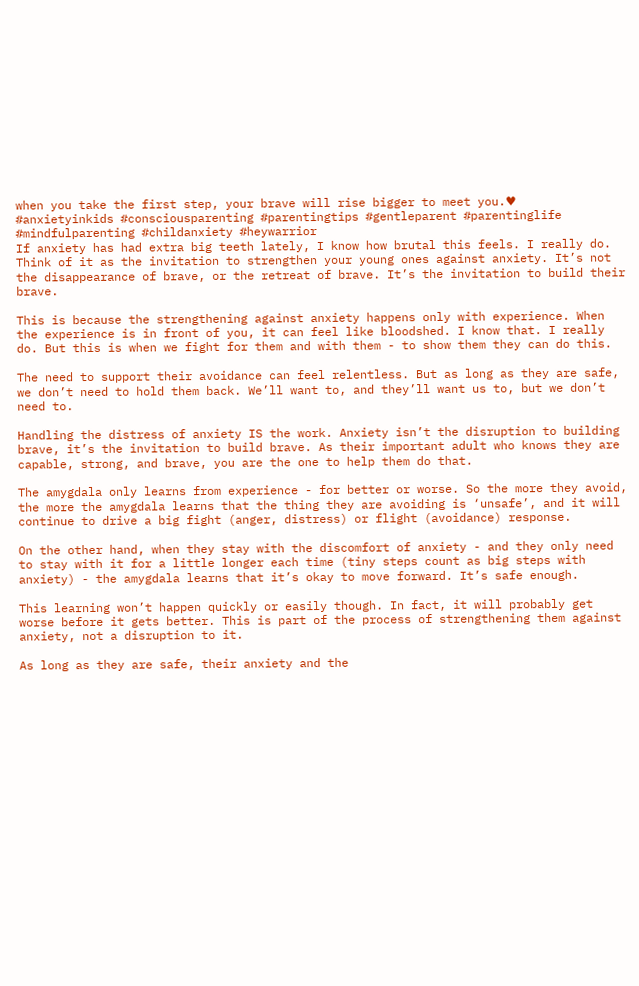when you take the first step, your brave will rise bigger to meet you.♥
#anxietyinkids #consciousparenting #parentingtips #gentleparent #parentinglife #mindfulparenting #childanxiety #heywarrior
If anxiety has had extra big teeth lately, I know how brutal this feels. I really do. Think of it as the invitation to strengthen your young ones against anxiety. It’s not the disappearance of brave, or the retreat of brave. It’s the invitation to build their brave.

This is because the strengthening against anxiety happens only with experience. When the experience is in front of you, it can feel like bloodshed. I know that. I really do. But this is when we fight for them and with them - to show them they can do this.

The need to support their avoidance can feel relentless. But as long as they are safe, we don’t need to hold them back. We’ll want to, and they’ll want us to, but we don’t need to.

Handling the distress of anxiety IS the work. Anxiety isn’t the disruption to building brave, it’s the invitation to build brave. As their important adult who knows they are capable, strong, and brave, you are the one to help them do that.

The amygdala only learns from experience - for better or worse. So the more they avoid, the more the amygdala learns that the thing they are avoiding is ‘unsafe’, and it will continue to drive a big fight (anger, distress) or flight (avoidance) response.

On the other hand, when they stay with the discomfort of anxiety - and they only need to stay with it for a little longer each time (tiny steps count as big steps with anxiety) - the amygdala learns that it’s okay to move forward. It’s safe enough.

This learning won’t happen quickly or easily though. In fact, it will probably get worse before it gets better. This is part of the process of strengthening them against anxiety, not a disruption to it.

As long as they are safe, their anxiety and the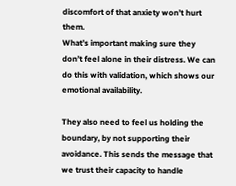discomfort of that anxiety won’t hurt them.
What’s important making sure they don’t feel alone in their distress. We can do this with validation, which shows our emotional availability.

They also need to feel us holding the boundary, by not supporting their avoidance. This sends the message that we trust their capacity to handle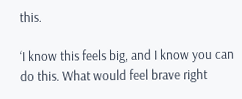this.

‘I know this feels big, and I know you can do this. What would feel brave right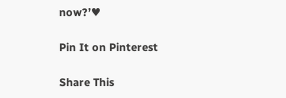now?’♥

Pin It on Pinterest

Share This